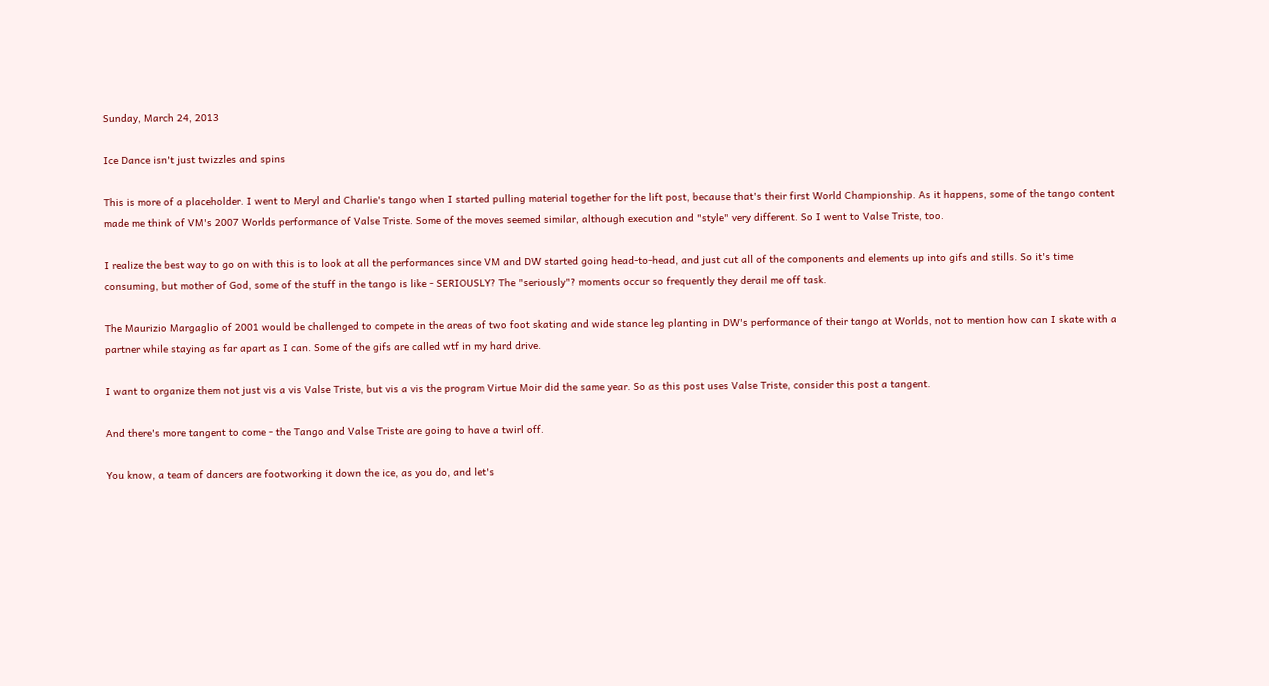Sunday, March 24, 2013

Ice Dance isn't just twizzles and spins

This is more of a placeholder. I went to Meryl and Charlie's tango when I started pulling material together for the lift post, because that's their first World Championship. As it happens, some of the tango content made me think of VM's 2007 Worlds performance of Valse Triste. Some of the moves seemed similar, although execution and "style" very different. So I went to Valse Triste, too.

I realize the best way to go on with this is to look at all the performances since VM and DW started going head-to-head, and just cut all of the components and elements up into gifs and stills. So it's time consuming, but mother of God, some of the stuff in the tango is like - SERIOUSLY? The "seriously"? moments occur so frequently they derail me off task.

The Maurizio Margaglio of 2001 would be challenged to compete in the areas of two foot skating and wide stance leg planting in DW's performance of their tango at Worlds, not to mention how can I skate with a partner while staying as far apart as I can. Some of the gifs are called wtf in my hard drive.

I want to organize them not just vis a vis Valse Triste, but vis a vis the program Virtue Moir did the same year. So as this post uses Valse Triste, consider this post a tangent.

And there's more tangent to come - the Tango and Valse Triste are going to have a twirl off.

You know, a team of dancers are footworking it down the ice, as you do, and let's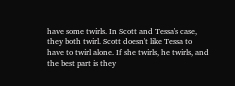have some twirls. In Scott and Tessa's case, they both twirl. Scott doesn't like Tessa to have to twirl alone. If she twirls, he twirls, and the best part is they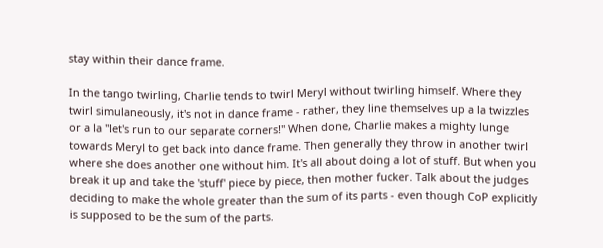stay within their dance frame.

In the tango twirling, Charlie tends to twirl Meryl without twirling himself. Where they twirl simulaneously, it's not in dance frame - rather, they line themselves up a la twizzles or a la "let's run to our separate corners!" When done, Charlie makes a mighty lunge towards Meryl to get back into dance frame. Then generally they throw in another twirl where she does another one without him. It's all about doing a lot of stuff. But when you break it up and take the 'stuff' piece by piece, then mother fucker. Talk about the judges deciding to make the whole greater than the sum of its parts - even though CoP explicitly is supposed to be the sum of the parts.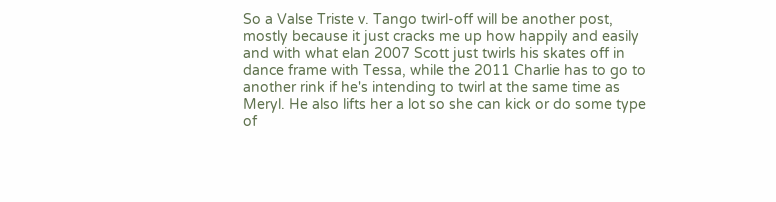So a Valse Triste v. Tango twirl-off will be another post, mostly because it just cracks me up how happily and easily and with what elan 2007 Scott just twirls his skates off in dance frame with Tessa, while the 2011 Charlie has to go to another rink if he's intending to twirl at the same time as Meryl. He also lifts her a lot so she can kick or do some type of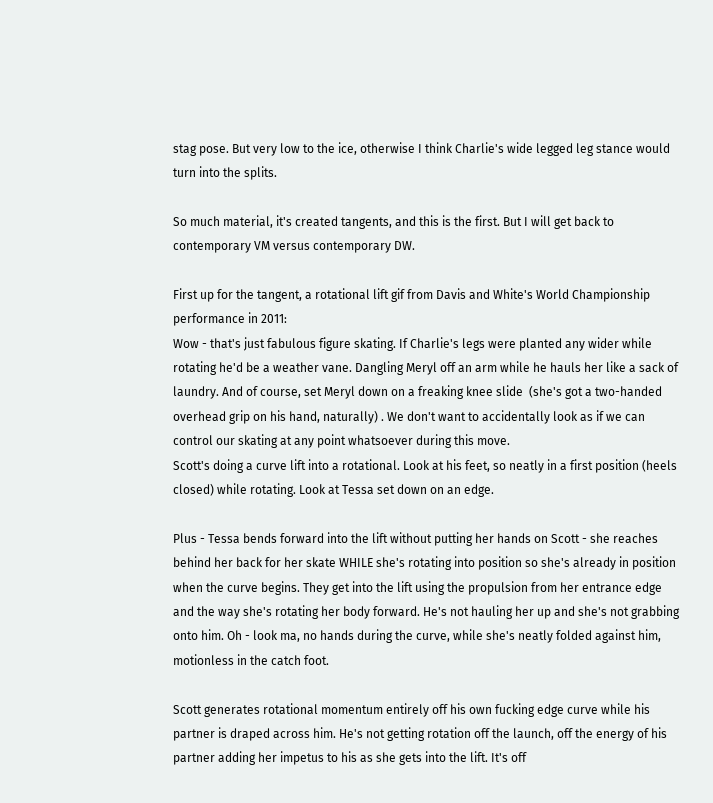stag pose. But very low to the ice, otherwise I think Charlie's wide legged leg stance would turn into the splits.

So much material, it's created tangents, and this is the first. But I will get back to contemporary VM versus contemporary DW.

First up for the tangent, a rotational lift gif from Davis and White's World Championship performance in 2011:
Wow - that's just fabulous figure skating. If Charlie's legs were planted any wider while rotating he'd be a weather vane. Dangling Meryl off an arm while he hauls her like a sack of laundry. And of course, set Meryl down on a freaking knee slide  (she's got a two-handed overhead grip on his hand, naturally) . We don't want to accidentally look as if we can control our skating at any point whatsoever during this move.
Scott's doing a curve lift into a rotational. Look at his feet, so neatly in a first position (heels closed) while rotating. Look at Tessa set down on an edge.

Plus - Tessa bends forward into the lift without putting her hands on Scott - she reaches behind her back for her skate WHILE she's rotating into position so she's already in position when the curve begins. They get into the lift using the propulsion from her entrance edge and the way she's rotating her body forward. He's not hauling her up and she's not grabbing onto him. Oh - look ma, no hands during the curve, while she's neatly folded against him, motionless in the catch foot.

Scott generates rotational momentum entirely off his own fucking edge curve while his partner is draped across him. He's not getting rotation off the launch, off the energy of his partner adding her impetus to his as she gets into the lift. It's off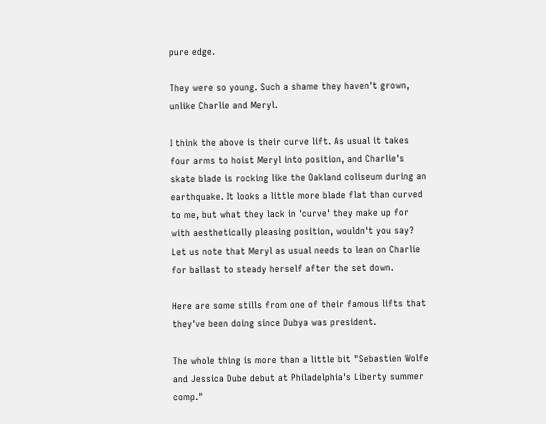pure edge.

They were so young. Such a shame they haven't grown, unlike Charlie and Meryl.

I think the above is their curve lift. As usual it takes four arms to hoist Meryl into position, and Charlie's skate blade is rocking like the Oakland coliseum during an earthquake. It looks a little more blade flat than curved to me, but what they lack in 'curve' they make up for with aesthetically pleasing position, wouldn't you say? Let us note that Meryl as usual needs to lean on Charlie for ballast to steady herself after the set down.

Here are some stills from one of their famous lifts that they've been doing since Dubya was president.

The whole thing is more than a little bit "Sebastien Wolfe and Jessica Dube debut at Philadelphia's Liberty summer comp."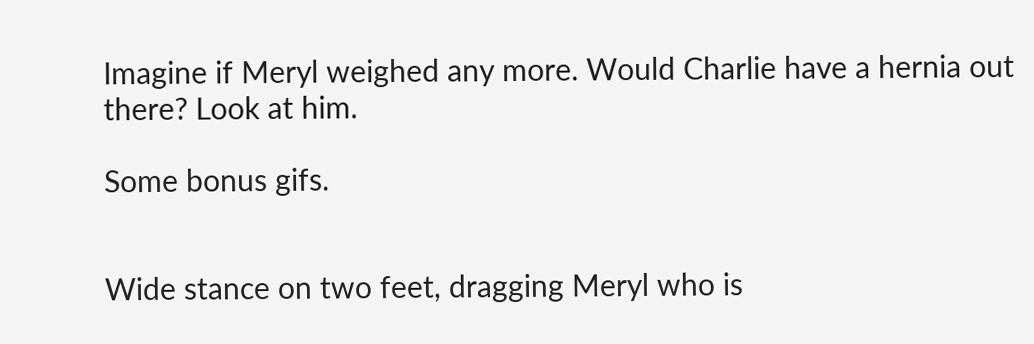Imagine if Meryl weighed any more. Would Charlie have a hernia out there? Look at him.

Some bonus gifs.


Wide stance on two feet, dragging Meryl who is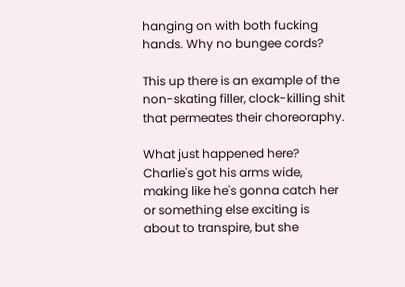hanging on with both fucking hands. Why no bungee cords?

This up there is an example of the non-skating filler, clock-killing shit that permeates their choreoraphy.

What just happened here? Charlie's got his arms wide, making like he's gonna catch her or something else exciting is about to transpire, but she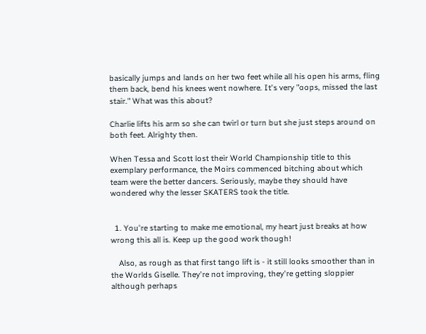basically jumps and lands on her two feet while all his open his arms, fling them back, bend his knees went nowhere. It's very "oops, missed the last stair." What was this about?

Charlie lifts his arm so she can twirl or turn but she just steps around on both feet. Alrighty then.

When Tessa and Scott lost their World Championship title to this exemplary performance, the Moirs commenced bitching about which team were the better dancers. Seriously, maybe they should have wondered why the lesser SKATERS took the title.


  1. You're starting to make me emotional, my heart just breaks at how wrong this all is. Keep up the good work though!

    Also, as rough as that first tango lift is - it still looks smoother than in the Worlds Giselle. They're not improving, they're getting sloppier although perhaps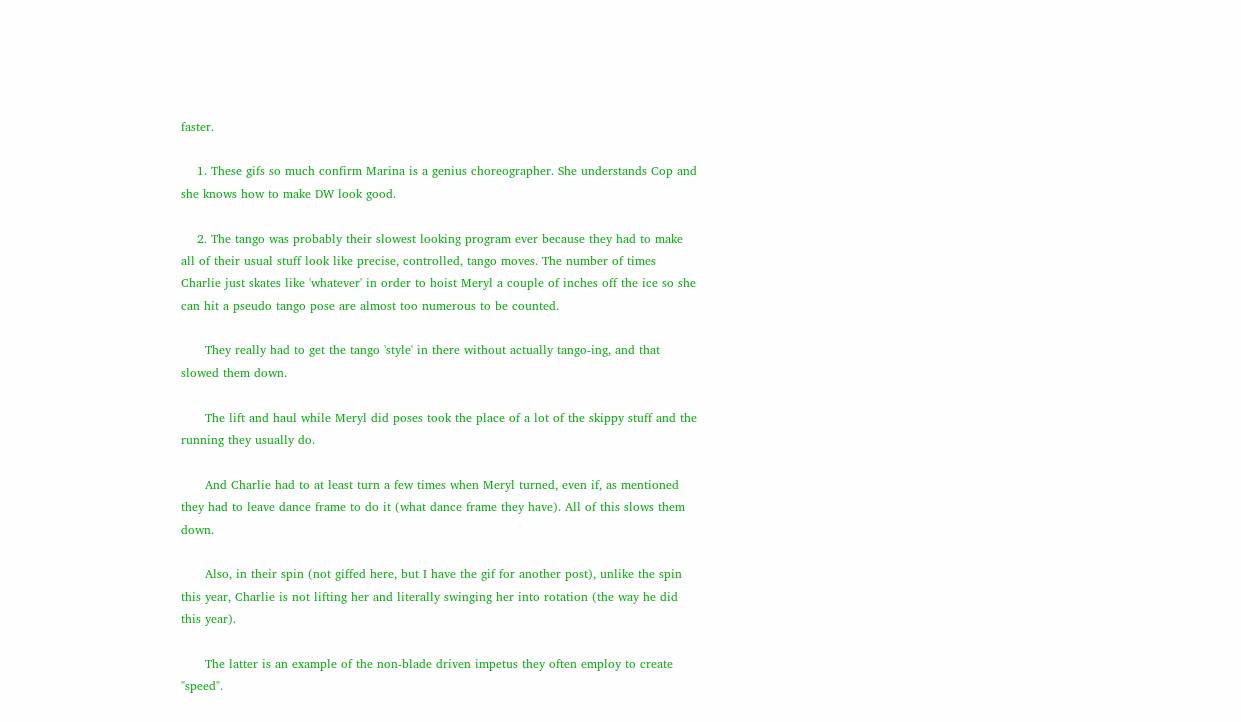faster.

    1. These gifs so much confirm Marina is a genius choreographer. She understands Cop and she knows how to make DW look good.

    2. The tango was probably their slowest looking program ever because they had to make all of their usual stuff look like precise, controlled, tango moves. The number of times Charlie just skates like 'whatever' in order to hoist Meryl a couple of inches off the ice so she can hit a pseudo tango pose are almost too numerous to be counted.

      They really had to get the tango 'style' in there without actually tango-ing, and that slowed them down.

      The lift and haul while Meryl did poses took the place of a lot of the skippy stuff and the running they usually do.

      And Charlie had to at least turn a few times when Meryl turned, even if, as mentioned they had to leave dance frame to do it (what dance frame they have). All of this slows them down.

      Also, in their spin (not giffed here, but I have the gif for another post), unlike the spin this year, Charlie is not lifting her and literally swinging her into rotation (the way he did this year).

      The latter is an example of the non-blade driven impetus they often employ to create "speed".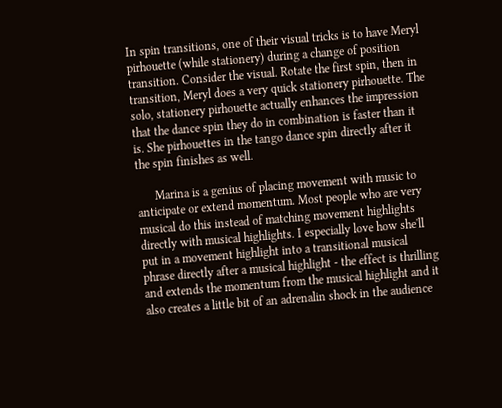In spin transitions, one of their visual tricks is to have Meryl pirhouette (while stationery) during a change of position transition. Consider the visual. Rotate the first spin, then in transition, Meryl does a very quick stationery pirhouette. The solo, stationery pirhouette actually enhances the impression that the dance spin they do in combination is faster than it is. She pirhouettes in the tango dance spin directly after it the spin finishes as well.

      Marina is a genius of placing movement with music to anticipate or extend momentum. Most people who are very musical do this instead of matching movement highlights directly with musical highlights. I especially love how she'll put in a movement highlight into a transitional musical phrase directly after a musical highlight - the effect is thrilling and extends the momentum from the musical highlight and it also creates a little bit of an adrenalin shock in the audience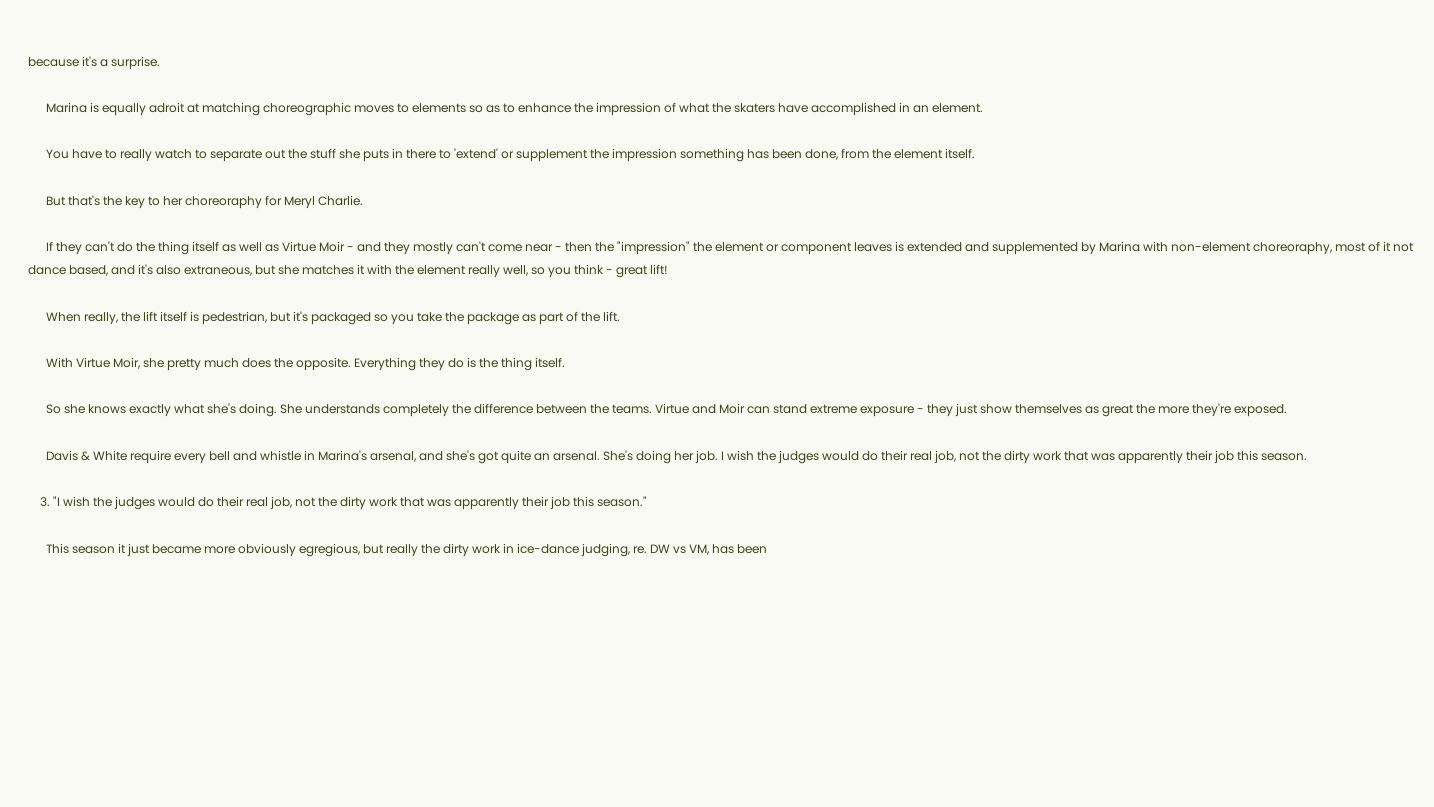because it's a surprise.

      Marina is equally adroit at matching choreographic moves to elements so as to enhance the impression of what the skaters have accomplished in an element.

      You have to really watch to separate out the stuff she puts in there to 'extend' or supplement the impression something has been done, from the element itself.

      But that's the key to her choreoraphy for Meryl Charlie.

      If they can't do the thing itself as well as Virtue Moir - and they mostly can't come near - then the "impression" the element or component leaves is extended and supplemented by Marina with non-element choreoraphy, most of it not dance based, and it's also extraneous, but she matches it with the element really well, so you think - great lift!

      When really, the lift itself is pedestrian, but it's packaged so you take the package as part of the lift.

      With Virtue Moir, she pretty much does the opposite. Everything they do is the thing itself.

      So she knows exactly what she's doing. She understands completely the difference between the teams. Virtue and Moir can stand extreme exposure - they just show themselves as great the more they're exposed.

      Davis & White require every bell and whistle in Marina's arsenal, and she's got quite an arsenal. She's doing her job. I wish the judges would do their real job, not the dirty work that was apparently their job this season.

    3. "I wish the judges would do their real job, not the dirty work that was apparently their job this season."

      This season it just became more obviously egregious, but really the dirty work in ice-dance judging, re. DW vs VM, has been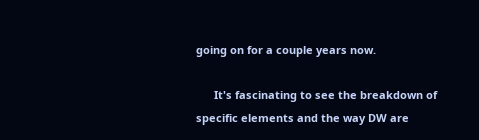going on for a couple years now.

      It's fascinating to see the breakdown of specific elements and the way DW are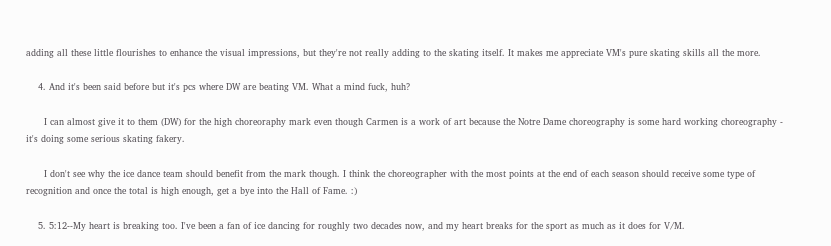adding all these little flourishes to enhance the visual impressions, but they're not really adding to the skating itself. It makes me appreciate VM's pure skating skills all the more.

    4. And it's been said before but it's pcs where DW are beating VM. What a mind fuck, huh?

      I can almost give it to them (DW) for the high choreoraphy mark even though Carmen is a work of art because the Notre Dame choreography is some hard working choreography - it's doing some serious skating fakery.

      I don't see why the ice dance team should benefit from the mark though. I think the choreographer with the most points at the end of each season should receive some type of recognition and once the total is high enough, get a bye into the Hall of Fame. :)

    5. 5:12--My heart is breaking too. I've been a fan of ice dancing for roughly two decades now, and my heart breaks for the sport as much as it does for V/M.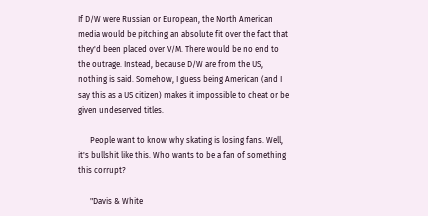If D/W were Russian or European, the North American media would be pitching an absolute fit over the fact that they'd been placed over V/M. There would be no end to the outrage. Instead, because D/W are from the US, nothing is said. Somehow, I guess being American (and I say this as a US citizen) makes it impossible to cheat or be given undeserved titles.

      People want to know why skating is losing fans. Well, it's bullshit like this. Who wants to be a fan of something this corrupt?

      "Davis & White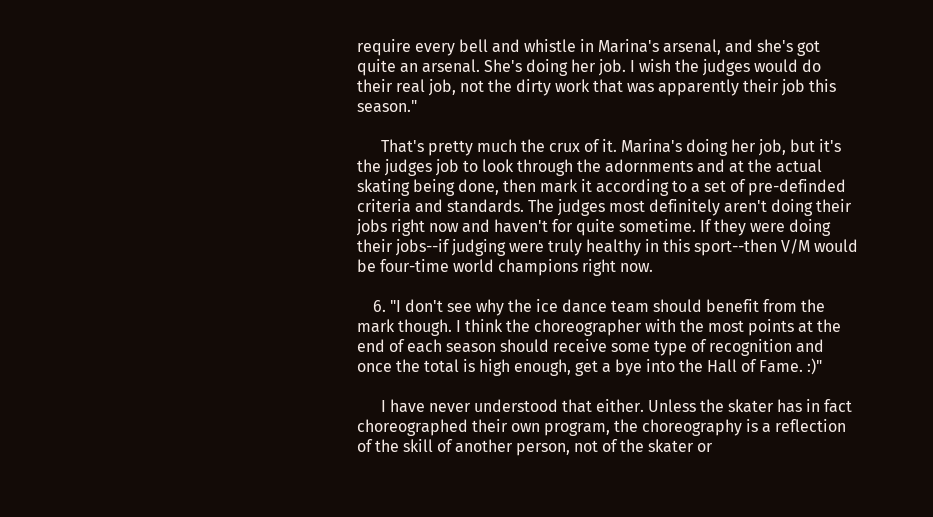require every bell and whistle in Marina's arsenal, and she's got quite an arsenal. She's doing her job. I wish the judges would do their real job, not the dirty work that was apparently their job this season."

      That's pretty much the crux of it. Marina's doing her job, but it's the judges job to look through the adornments and at the actual skating being done, then mark it according to a set of pre-definded criteria and standards. The judges most definitely aren't doing their jobs right now and haven't for quite sometime. If they were doing their jobs--if judging were truly healthy in this sport--then V/M would be four-time world champions right now.

    6. "I don't see why the ice dance team should benefit from the mark though. I think the choreographer with the most points at the end of each season should receive some type of recognition and once the total is high enough, get a bye into the Hall of Fame. :)"

      I have never understood that either. Unless the skater has in fact choreographed their own program, the choreography is a reflection of the skill of another person, not of the skater or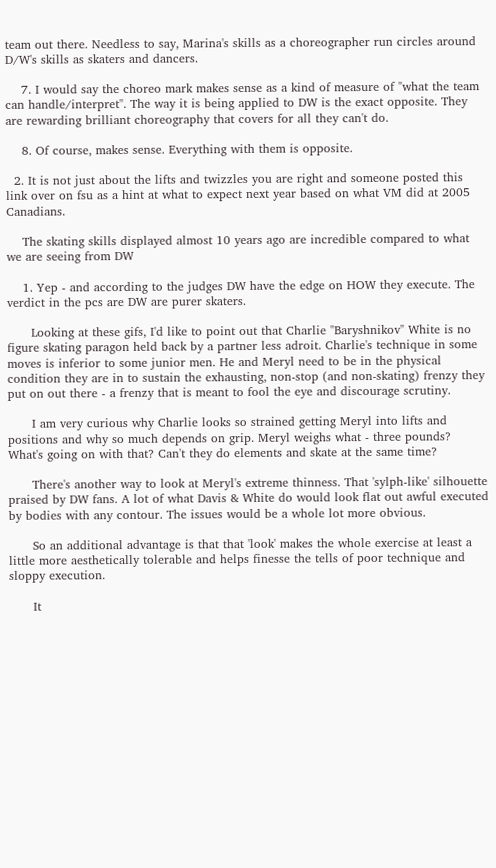team out there. Needless to say, Marina's skills as a choreographer run circles around D/W's skills as skaters and dancers.

    7. I would say the choreo mark makes sense as a kind of measure of "what the team can handle/interpret". The way it is being applied to DW is the exact opposite. They are rewarding brilliant choreography that covers for all they can't do.

    8. Of course, makes sense. Everything with them is opposite.

  2. It is not just about the lifts and twizzles you are right and someone posted this link over on fsu as a hint at what to expect next year based on what VM did at 2005 Canadians.

    The skating skills displayed almost 10 years ago are incredible compared to what we are seeing from DW

    1. Yep - and according to the judges DW have the edge on HOW they execute. The verdict in the pcs are DW are purer skaters.

      Looking at these gifs, I'd like to point out that Charlie "Baryshnikov" White is no figure skating paragon held back by a partner less adroit. Charlie's technique in some moves is inferior to some junior men. He and Meryl need to be in the physical condition they are in to sustain the exhausting, non-stop (and non-skating) frenzy they put on out there - a frenzy that is meant to fool the eye and discourage scrutiny.

      I am very curious why Charlie looks so strained getting Meryl into lifts and positions and why so much depends on grip. Meryl weighs what - three pounds? What's going on with that? Can't they do elements and skate at the same time?

      There's another way to look at Meryl's extreme thinness. That 'sylph-like' silhouette praised by DW fans. A lot of what Davis & White do would look flat out awful executed by bodies with any contour. The issues would be a whole lot more obvious.

      So an additional advantage is that that 'look' makes the whole exercise at least a little more aesthetically tolerable and helps finesse the tells of poor technique and sloppy execution.

      It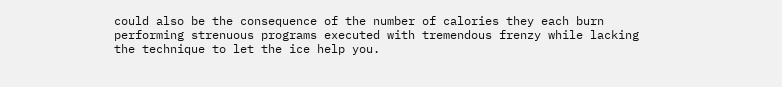could also be the consequence of the number of calories they each burn performing strenuous programs executed with tremendous frenzy while lacking the technique to let the ice help you.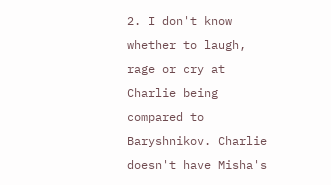2. I don't know whether to laugh, rage or cry at Charlie being compared to Baryshnikov. Charlie doesn't have Misha's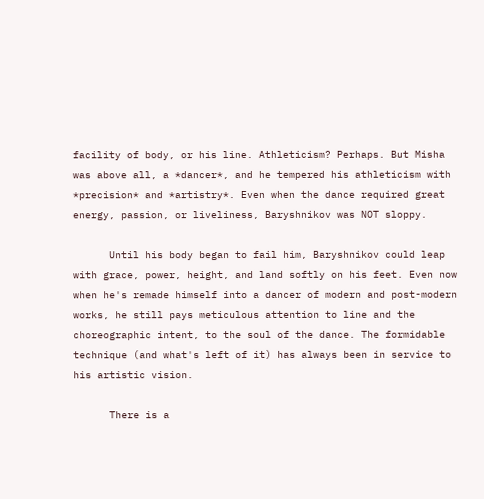facility of body, or his line. Athleticism? Perhaps. But Misha was above all, a *dancer*, and he tempered his athleticism with *precision* and *artistry*. Even when the dance required great energy, passion, or liveliness, Baryshnikov was NOT sloppy.

      Until his body began to fail him, Baryshnikov could leap with grace, power, height, and land softly on his feet. Even now when he's remade himself into a dancer of modern and post-modern works, he still pays meticulous attention to line and the choreographic intent, to the soul of the dance. The formidable technique (and what's left of it) has always been in service to his artistic vision.

      There is a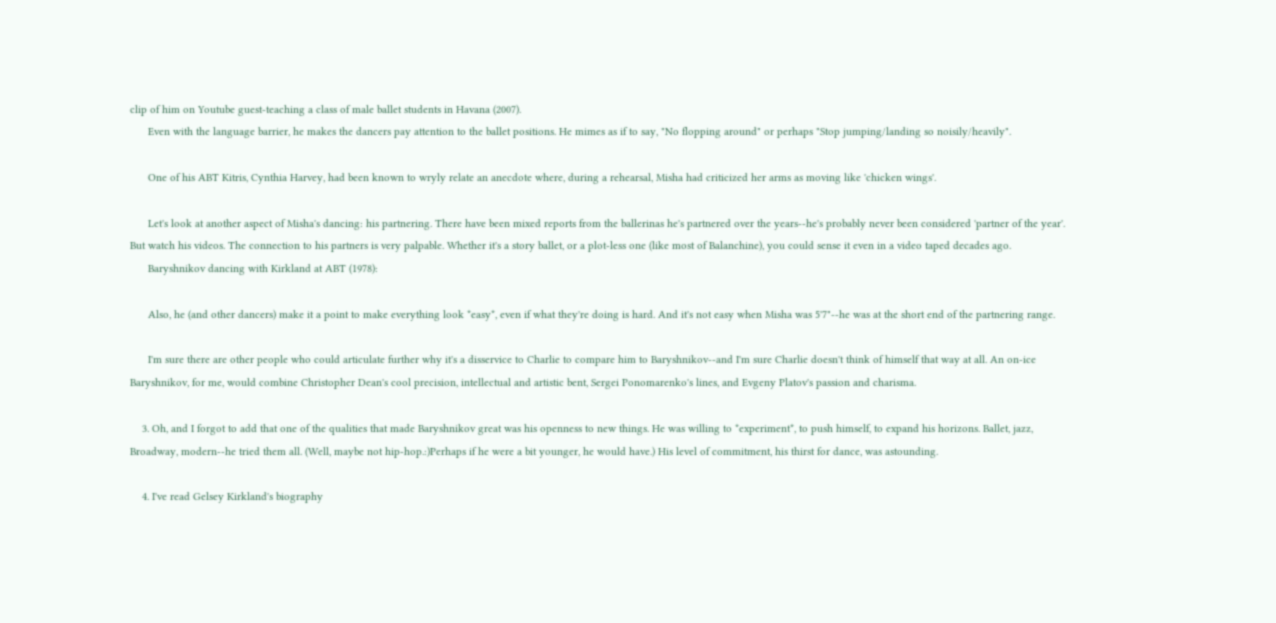clip of him on Youtube guest-teaching a class of male ballet students in Havana (2007).
      Even with the language barrier, he makes the dancers pay attention to the ballet positions. He mimes as if to say, "No flopping around" or perhaps "Stop jumping/landing so noisily/heavily".

      One of his ABT Kitris, Cynthia Harvey, had been known to wryly relate an anecdote where, during a rehearsal, Misha had criticized her arms as moving like 'chicken wings'.

      Let's look at another aspect of Misha's dancing: his partnering. There have been mixed reports from the ballerinas he's partnered over the years--he's probably never been considered 'partner of the year'. But watch his videos. The connection to his partners is very palpable. Whether it's a story ballet, or a plot-less one (like most of Balanchine), you could sense it even in a video taped decades ago.
      Baryshnikov dancing with Kirkland at ABT (1978):

      Also, he (and other dancers) make it a point to make everything look *easy*, even if what they're doing is hard. And it's not easy when Misha was 5'7"--he was at the short end of the partnering range.

      I'm sure there are other people who could articulate further why it's a disservice to Charlie to compare him to Baryshnikov--and I'm sure Charlie doesn't think of himself that way at all. An on-ice Baryshnikov, for me, would combine Christopher Dean's cool precision, intellectual and artistic bent, Sergei Ponomarenko's lines, and Evgeny Platov's passion and charisma.

    3. Oh, and I forgot to add that one of the qualities that made Baryshnikov great was his openness to new things. He was willing to *experiment*, to push himself, to expand his horizons. Ballet, jazz, Broadway, modern--he tried them all. (Well, maybe not hip-hop.:)Perhaps if he were a bit younger, he would have.) His level of commitment, his thirst for dance, was astounding.

    4. I've read Gelsey Kirkland's biography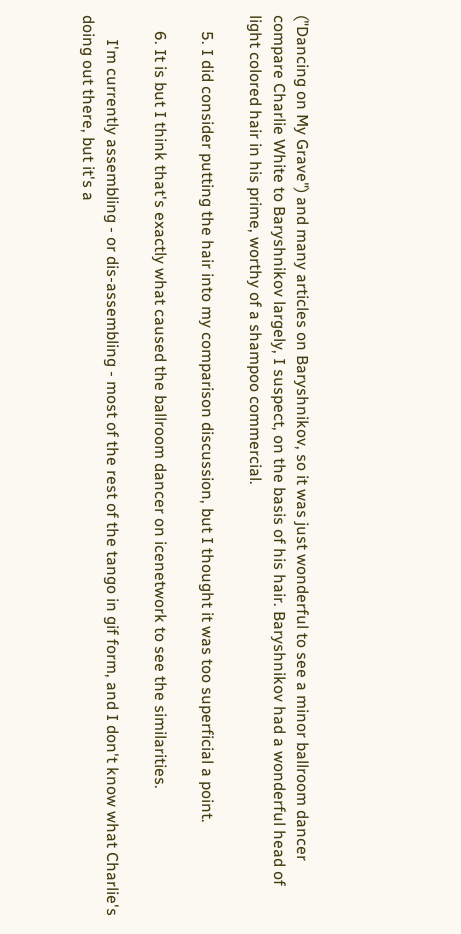("Dancing on My Grave") and many articles on Baryshnikov, so it was just wonderful to see a minor ballroom dancer compare Charlie White to Baryshnikov largely, I suspect, on the basis of his hair. Baryshnikov had a wonderful head of light colored hair in his prime, worthy of a shampoo commercial.

    5. I did consider putting the hair into my comparison discussion, but I thought it was too superficial a point.

    6. It is but I think that's exactly what caused the ballroom dancer on icenetwork to see the similarities.

      I'm currently assembling - or dis-assembling - most of the rest of the tango in gif form, and I don't know what Charlie's doing out there, but it's a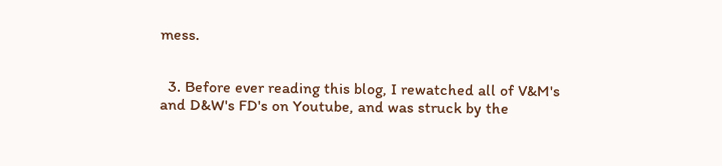mess.


  3. Before ever reading this blog, I rewatched all of V&M's and D&W's FD's on Youtube, and was struck by the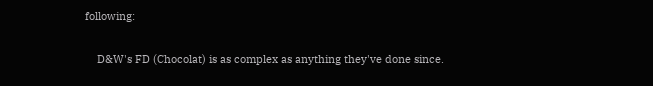following:

    D&W's FD (Chocolat) is as complex as anything they've done since.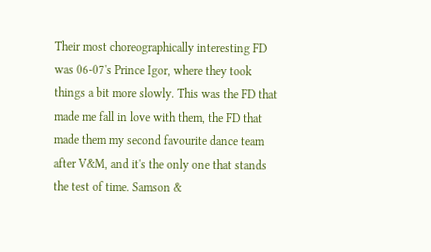Their most choreographically interesting FD was 06-07's Prince Igor, where they took things a bit more slowly. This was the FD that made me fall in love with them, the FD that made them my second favourite dance team after V&M, and it's the only one that stands the test of time. Samson &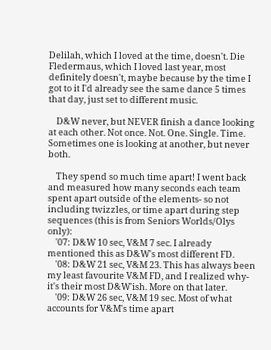Delilah, which I loved at the time, doesn't. Die Fledermaus, which I loved last year, most definitely doesn't, maybe because by the time I got to it I'd already see the same dance 5 times that day, just set to different music.

    D&W never, but NEVER finish a dance looking at each other. Not once. Not. One. Single. Time. Sometimes one is looking at another, but never both.

    They spend so much time apart! I went back and measured how many seconds each team spent apart outside of the elements- so not including twizzles, or time apart during step sequences (this is from Seniors Worlds/Olys only):
    '07: D&W 10 sec, V&M 7 sec. I already mentioned this as D&W's most different FD.
    '08: D&W 21 sec, V&M 23. This has always been my least favourite V&M FD, and I realized why- it's their most D&W'ish. More on that later.
    '09: D&W 26 sec, V&M 19 sec. Most of what accounts for V&M's time apart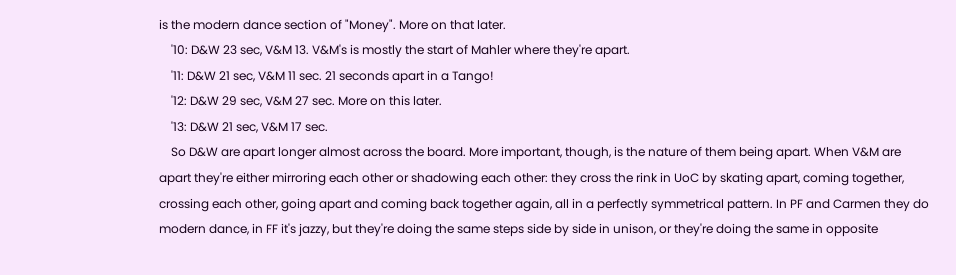is the modern dance section of "Money". More on that later.
    '10: D&W 23 sec, V&M 13. V&M's is mostly the start of Mahler where they're apart.
    '11: D&W 21 sec, V&M 11 sec. 21 seconds apart in a Tango!
    '12: D&W 29 sec, V&M 27 sec. More on this later.
    '13: D&W 21 sec, V&M 17 sec.
    So D&W are apart longer almost across the board. More important, though, is the nature of them being apart. When V&M are apart they're either mirroring each other or shadowing each other: they cross the rink in UoC by skating apart, coming together, crossing each other, going apart and coming back together again, all in a perfectly symmetrical pattern. In PF and Carmen they do modern dance, in FF it's jazzy, but they're doing the same steps side by side in unison, or they're doing the same in opposite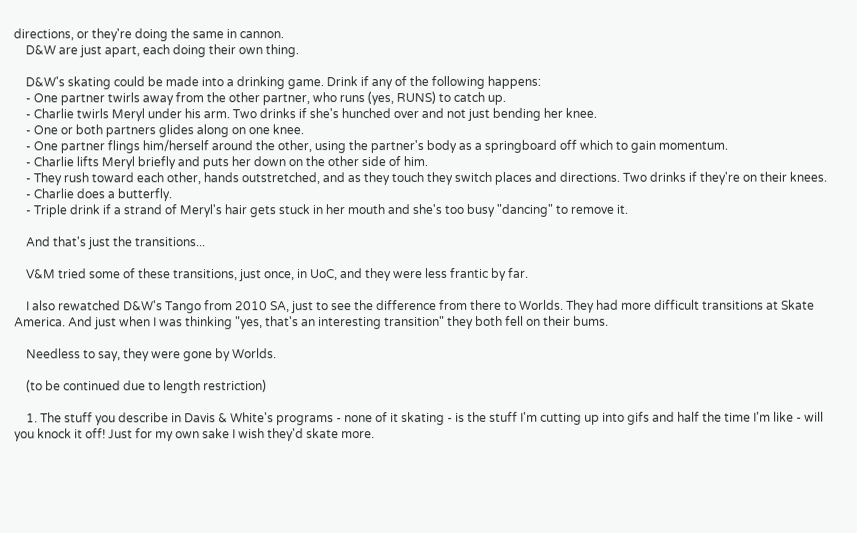directions, or they're doing the same in cannon.
    D&W are just apart, each doing their own thing.

    D&W's skating could be made into a drinking game. Drink if any of the following happens:
    - One partner twirls away from the other partner, who runs (yes, RUNS) to catch up.
    - Charlie twirls Meryl under his arm. Two drinks if she's hunched over and not just bending her knee.
    - One or both partners glides along on one knee.
    - One partner flings him/herself around the other, using the partner's body as a springboard off which to gain momentum.
    - Charlie lifts Meryl briefly and puts her down on the other side of him.
    - They rush toward each other, hands outstretched, and as they touch they switch places and directions. Two drinks if they're on their knees.
    - Charlie does a butterfly.
    - Triple drink if a strand of Meryl's hair gets stuck in her mouth and she's too busy "dancing" to remove it.

    And that's just the transitions...

    V&M tried some of these transitions, just once, in UoC, and they were less frantic by far.

    I also rewatched D&W's Tango from 2010 SA, just to see the difference from there to Worlds. They had more difficult transitions at Skate America. And just when I was thinking "yes, that's an interesting transition" they both fell on their bums.

    Needless to say, they were gone by Worlds.

    (to be continued due to length restriction)

    1. The stuff you describe in Davis & White's programs - none of it skating - is the stuff I'm cutting up into gifs and half the time I'm like - will you knock it off! Just for my own sake I wish they'd skate more.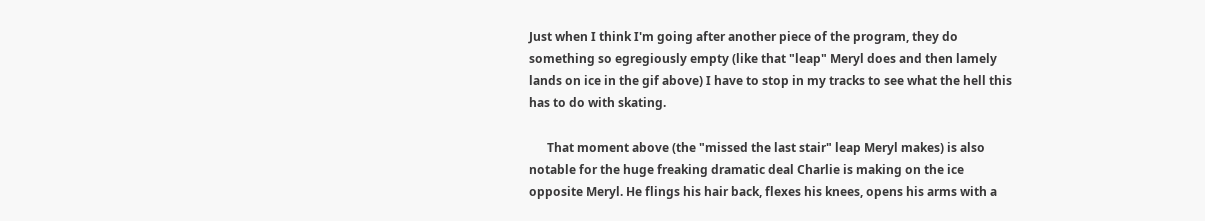Just when I think I'm going after another piece of the program, they do something so egregiously empty (like that "leap" Meryl does and then lamely lands on ice in the gif above) I have to stop in my tracks to see what the hell this has to do with skating.

      That moment above (the "missed the last stair" leap Meryl makes) is also notable for the huge freaking dramatic deal Charlie is making on the ice opposite Meryl. He flings his hair back, flexes his knees, opens his arms with a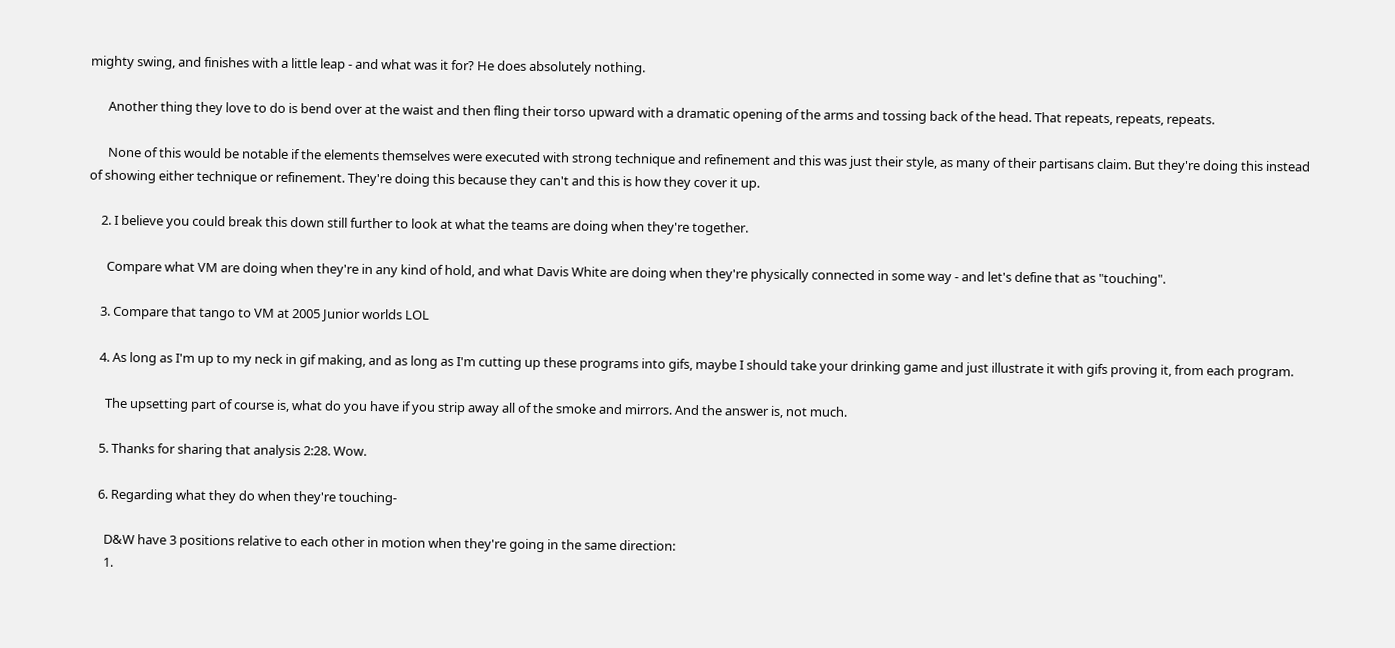mighty swing, and finishes with a little leap - and what was it for? He does absolutely nothing.

      Another thing they love to do is bend over at the waist and then fling their torso upward with a dramatic opening of the arms and tossing back of the head. That repeats, repeats, repeats.

      None of this would be notable if the elements themselves were executed with strong technique and refinement and this was just their style, as many of their partisans claim. But they're doing this instead of showing either technique or refinement. They're doing this because they can't and this is how they cover it up.

    2. I believe you could break this down still further to look at what the teams are doing when they're together.

      Compare what VM are doing when they're in any kind of hold, and what Davis White are doing when they're physically connected in some way - and let's define that as "touching".

    3. Compare that tango to VM at 2005 Junior worlds LOL

    4. As long as I'm up to my neck in gif making, and as long as I'm cutting up these programs into gifs, maybe I should take your drinking game and just illustrate it with gifs proving it, from each program.

      The upsetting part of course is, what do you have if you strip away all of the smoke and mirrors. And the answer is, not much.

    5. Thanks for sharing that analysis 2:28. Wow.

    6. Regarding what they do when they're touching-

      D&W have 3 positions relative to each other in motion when they're going in the same direction:
      1.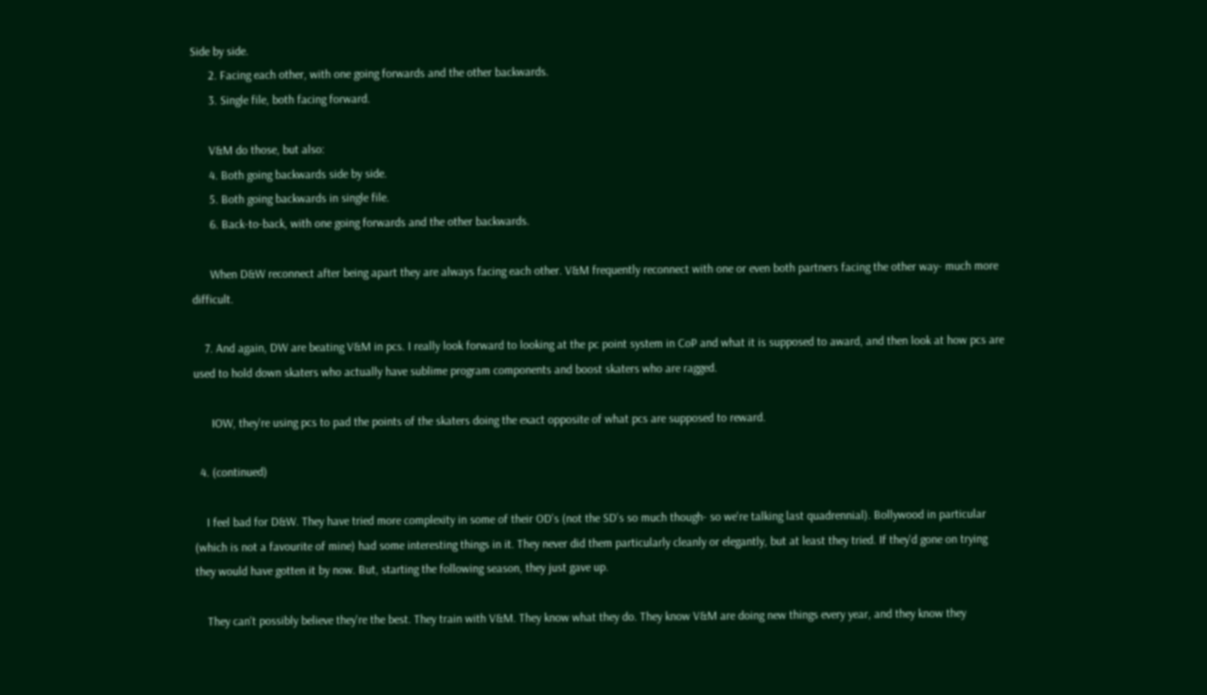Side by side.
      2. Facing each other, with one going forwards and the other backwards.
      3. Single file, both facing forward.

      V&M do those, but also:
      4. Both going backwards side by side.
      5. Both going backwards in single file.
      6. Back-to-back, with one going forwards and the other backwards.

      When D&W reconnect after being apart they are always facing each other. V&M frequently reconnect with one or even both partners facing the other way- much more difficult.

    7. And again, DW are beating V&M in pcs. I really look forward to looking at the pc point system in CoP and what it is supposed to award, and then look at how pcs are used to hold down skaters who actually have sublime program components and boost skaters who are ragged.

      IOW, they're using pcs to pad the points of the skaters doing the exact opposite of what pcs are supposed to reward.

  4. (continued)

    I feel bad for D&W. They have tried more complexity in some of their OD's (not the SD's so much though- so we're talking last quadrennial). Bollywood in particular (which is not a favourite of mine) had some interesting things in it. They never did them particularly cleanly or elegantly, but at least they tried. If they'd gone on trying they would have gotten it by now. But, starting the following season, they just gave up.

    They can't possibly believe they're the best. They train with V&M. They know what they do. They know V&M are doing new things every year, and they know they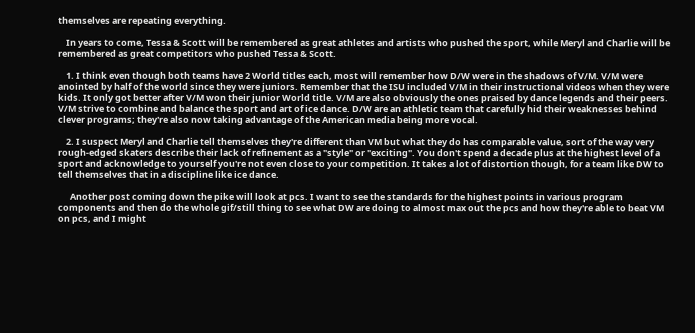themselves are repeating everything.

    In years to come, Tessa & Scott will be remembered as great athletes and artists who pushed the sport, while Meryl and Charlie will be remembered as great competitors who pushed Tessa & Scott.

    1. I think even though both teams have 2 World titles each, most will remember how D/W were in the shadows of V/M. V/M were anointed by half of the world since they were juniors. Remember that the ISU included V/M in their instructional videos when they were kids. It only got better after V/M won their junior World title. V/M are also obviously the ones praised by dance legends and their peers. V/M strive to combine and balance the sport and art of ice dance. D/W are an athletic team that carefully hid their weaknesses behind clever programs; they're also now taking advantage of the American media being more vocal.

    2. I suspect Meryl and Charlie tell themselves they're different than VM but what they do has comparable value, sort of the way very rough-edged skaters describe their lack of refinement as a "style" or "exciting". You don't spend a decade plus at the highest level of a sport and acknowledge to yourself you're not even close to your competition. It takes a lot of distortion though, for a team like DW to tell themselves that in a discipline like ice dance.

      Another post coming down the pike will look at pcs. I want to see the standards for the highest points in various program components and then do the whole gif/still thing to see what DW are doing to almost max out the pcs and how they're able to beat VM on pcs, and I might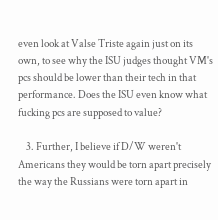even look at Valse Triste again just on its own, to see why the ISU judges thought VM's pcs should be lower than their tech in that performance. Does the ISU even know what fucking pcs are supposed to value?

    3. Further, I believe if D/W weren't Americans they would be torn apart precisely the way the Russians were torn apart in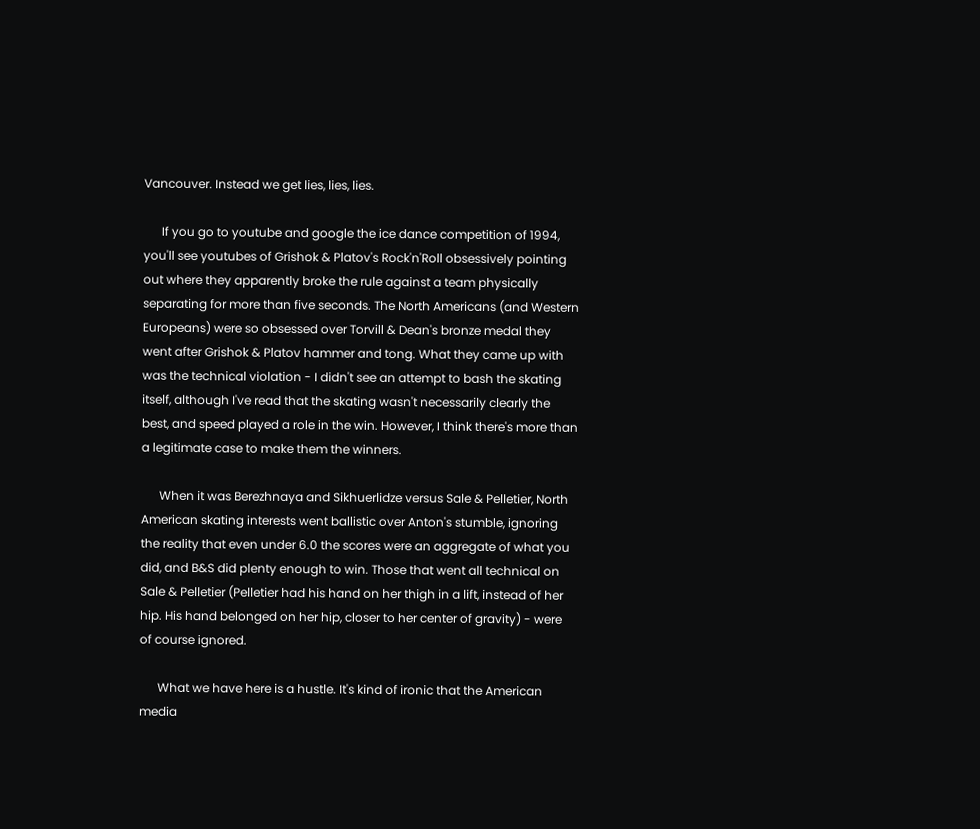Vancouver. Instead we get lies, lies, lies.

      If you go to youtube and google the ice dance competition of 1994, you'll see youtubes of Grishok & Platov's Rock'n'Roll obsessively pointing out where they apparently broke the rule against a team physically separating for more than five seconds. The North Americans (and Western Europeans) were so obsessed over Torvill & Dean's bronze medal they went after Grishok & Platov hammer and tong. What they came up with was the technical violation - I didn't see an attempt to bash the skating itself, although I've read that the skating wasn't necessarily clearly the best, and speed played a role in the win. However, I think there's more than a legitimate case to make them the winners.

      When it was Berezhnaya and Sikhuerlidze versus Sale & Pelletier, North American skating interests went ballistic over Anton's stumble, ignoring the reality that even under 6.0 the scores were an aggregate of what you did, and B&S did plenty enough to win. Those that went all technical on Sale & Pelletier (Pelletier had his hand on her thigh in a lift, instead of her hip. His hand belonged on her hip, closer to her center of gravity) - were of course ignored.

      What we have here is a hustle. It's kind of ironic that the American media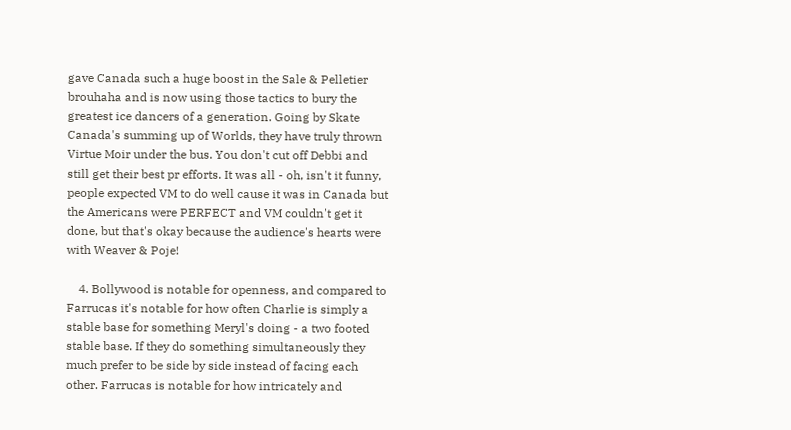gave Canada such a huge boost in the Sale & Pelletier brouhaha and is now using those tactics to bury the greatest ice dancers of a generation. Going by Skate Canada's summing up of Worlds, they have truly thrown Virtue Moir under the bus. You don't cut off Debbi and still get their best pr efforts. It was all - oh, isn't it funny, people expected VM to do well cause it was in Canada but the Americans were PERFECT and VM couldn't get it done, but that's okay because the audience's hearts were with Weaver & Poje!

    4. Bollywood is notable for openness, and compared to Farrucas it's notable for how often Charlie is simply a stable base for something Meryl's doing - a two footed stable base. If they do something simultaneously they much prefer to be side by side instead of facing each other. Farrucas is notable for how intricately and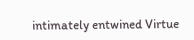intimately entwined Virtue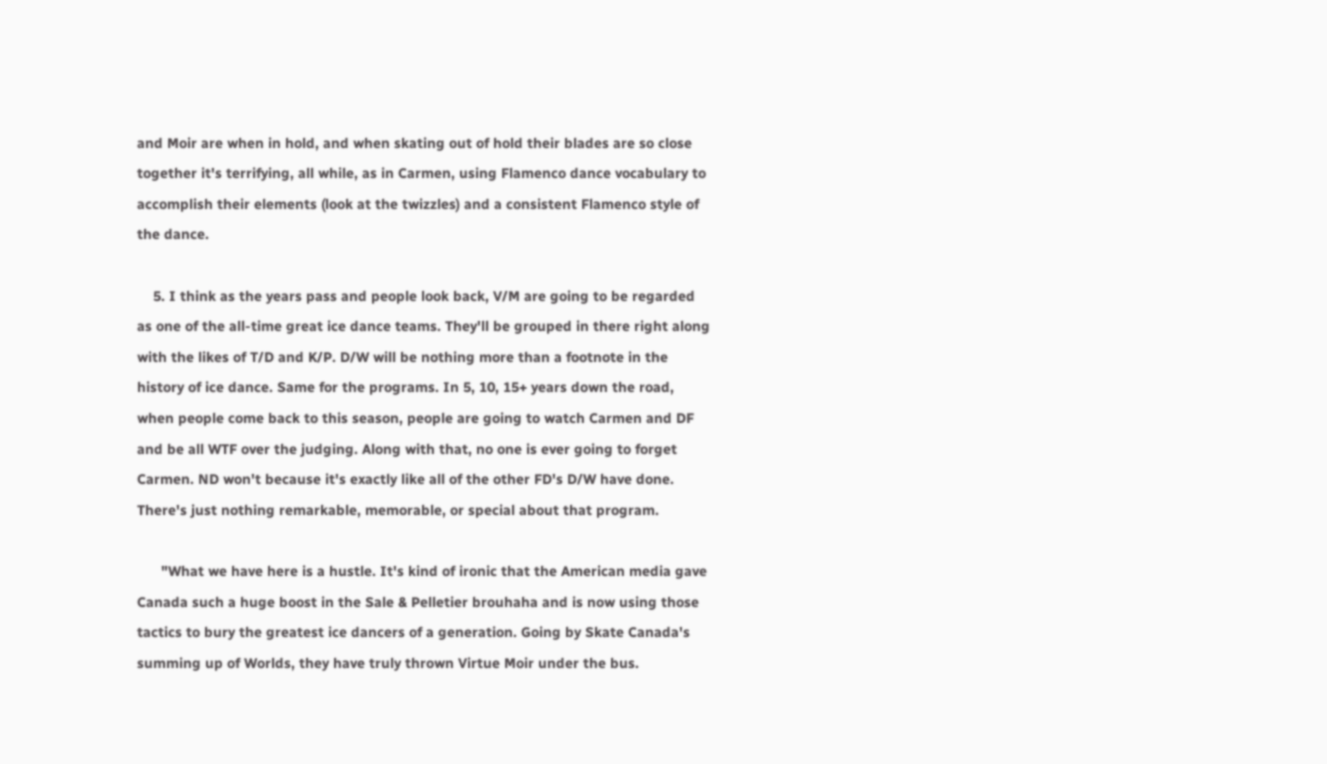and Moir are when in hold, and when skating out of hold their blades are so close together it's terrifying, all while, as in Carmen, using Flamenco dance vocabulary to accomplish their elements (look at the twizzles) and a consistent Flamenco style of the dance.

    5. I think as the years pass and people look back, V/M are going to be regarded as one of the all-time great ice dance teams. They'll be grouped in there right along with the likes of T/D and K/P. D/W will be nothing more than a footnote in the history of ice dance. Same for the programs. In 5, 10, 15+ years down the road, when people come back to this season, people are going to watch Carmen and DF and be all WTF over the judging. Along with that, no one is ever going to forget Carmen. ND won't because it's exactly like all of the other FD's D/W have done. There's just nothing remarkable, memorable, or special about that program.

      "What we have here is a hustle. It's kind of ironic that the American media gave Canada such a huge boost in the Sale & Pelletier brouhaha and is now using those tactics to bury the greatest ice dancers of a generation. Going by Skate Canada's summing up of Worlds, they have truly thrown Virtue Moir under the bus.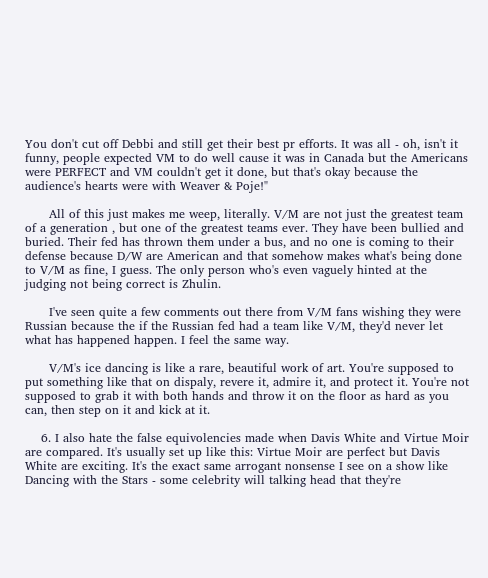You don't cut off Debbi and still get their best pr efforts. It was all - oh, isn't it funny, people expected VM to do well cause it was in Canada but the Americans were PERFECT and VM couldn't get it done, but that's okay because the audience's hearts were with Weaver & Poje!"

      All of this just makes me weep, literally. V/M are not just the greatest team of a generation , but one of the greatest teams ever. They have been bullied and buried. Their fed has thrown them under a bus, and no one is coming to their defense because D/W are American and that somehow makes what's being done to V/M as fine, I guess. The only person who's even vaguely hinted at the judging not being correct is Zhulin.

      I've seen quite a few comments out there from V/M fans wishing they were Russian because the if the Russian fed had a team like V/M, they'd never let what has happened happen. I feel the same way.

      V/M's ice dancing is like a rare, beautiful work of art. You're supposed to put something like that on dispaly, revere it, admire it, and protect it. You're not supposed to grab it with both hands and throw it on the floor as hard as you can, then step on it and kick at it.

    6. I also hate the false equivolencies made when Davis White and Virtue Moir are compared. It's usually set up like this: Virtue Moir are perfect but Davis White are exciting. It's the exact same arrogant nonsense I see on a show like Dancing with the Stars - some celebrity will talking head that they're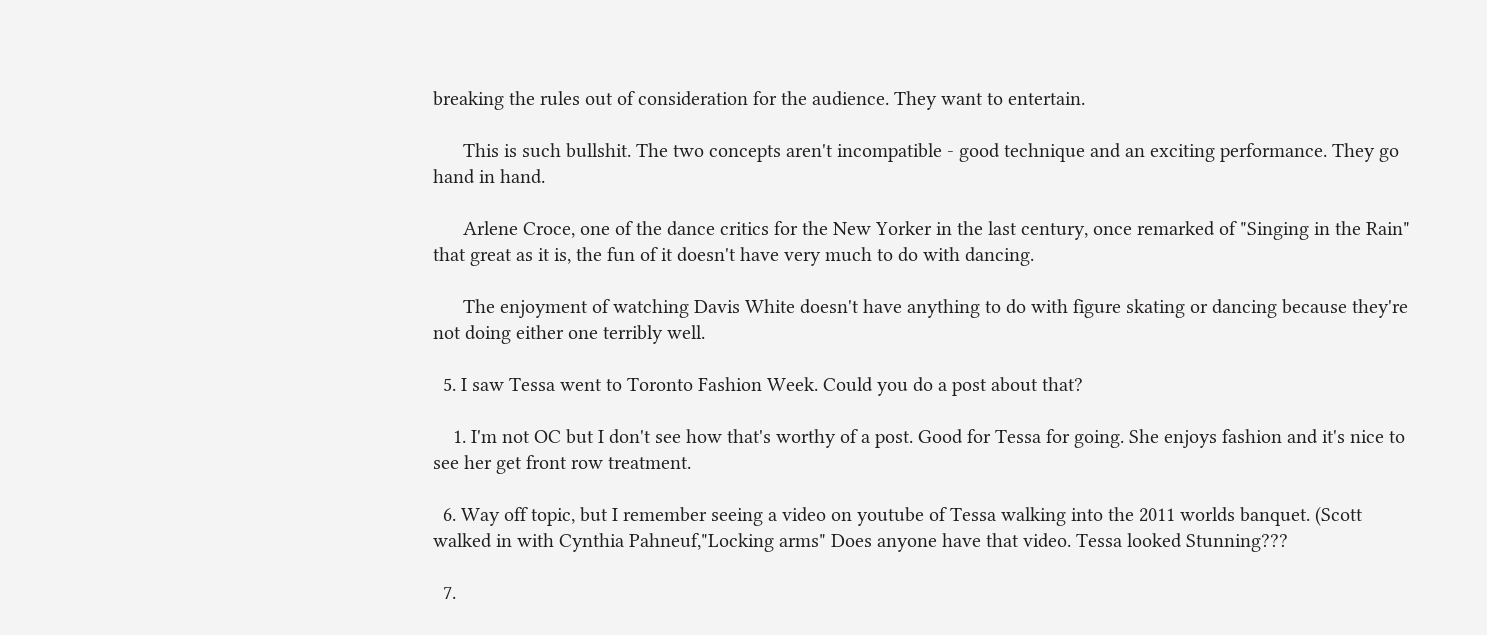breaking the rules out of consideration for the audience. They want to entertain.

      This is such bullshit. The two concepts aren't incompatible - good technique and an exciting performance. They go hand in hand.

      Arlene Croce, one of the dance critics for the New Yorker in the last century, once remarked of "Singing in the Rain" that great as it is, the fun of it doesn't have very much to do with dancing.

      The enjoyment of watching Davis White doesn't have anything to do with figure skating or dancing because they're not doing either one terribly well.

  5. I saw Tessa went to Toronto Fashion Week. Could you do a post about that?

    1. I'm not OC but I don't see how that's worthy of a post. Good for Tessa for going. She enjoys fashion and it's nice to see her get front row treatment.

  6. Way off topic, but I remember seeing a video on youtube of Tessa walking into the 2011 worlds banquet. (Scott walked in with Cynthia Pahneuf,"Locking arms" Does anyone have that video. Tessa looked Stunning???

  7.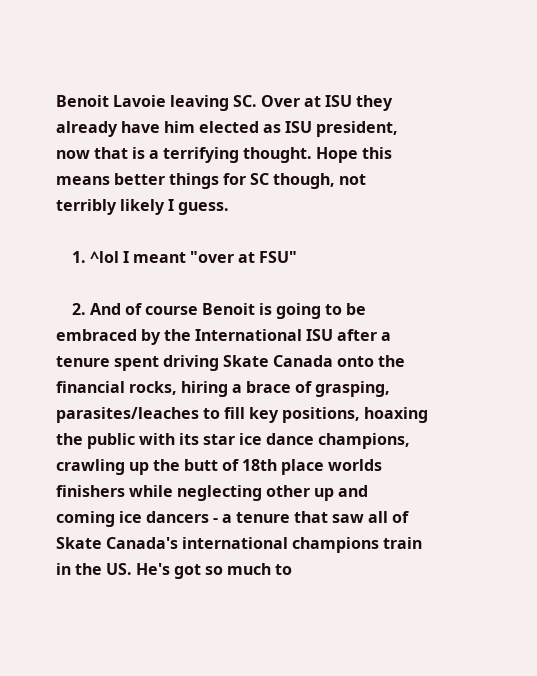Benoit Lavoie leaving SC. Over at ISU they already have him elected as ISU president, now that is a terrifying thought. Hope this means better things for SC though, not terribly likely I guess.

    1. ^lol I meant "over at FSU"

    2. And of course Benoit is going to be embraced by the International ISU after a tenure spent driving Skate Canada onto the financial rocks, hiring a brace of grasping, parasites/leaches to fill key positions, hoaxing the public with its star ice dance champions, crawling up the butt of 18th place worlds finishers while neglecting other up and coming ice dancers - a tenure that saw all of Skate Canada's international champions train in the US. He's got so much to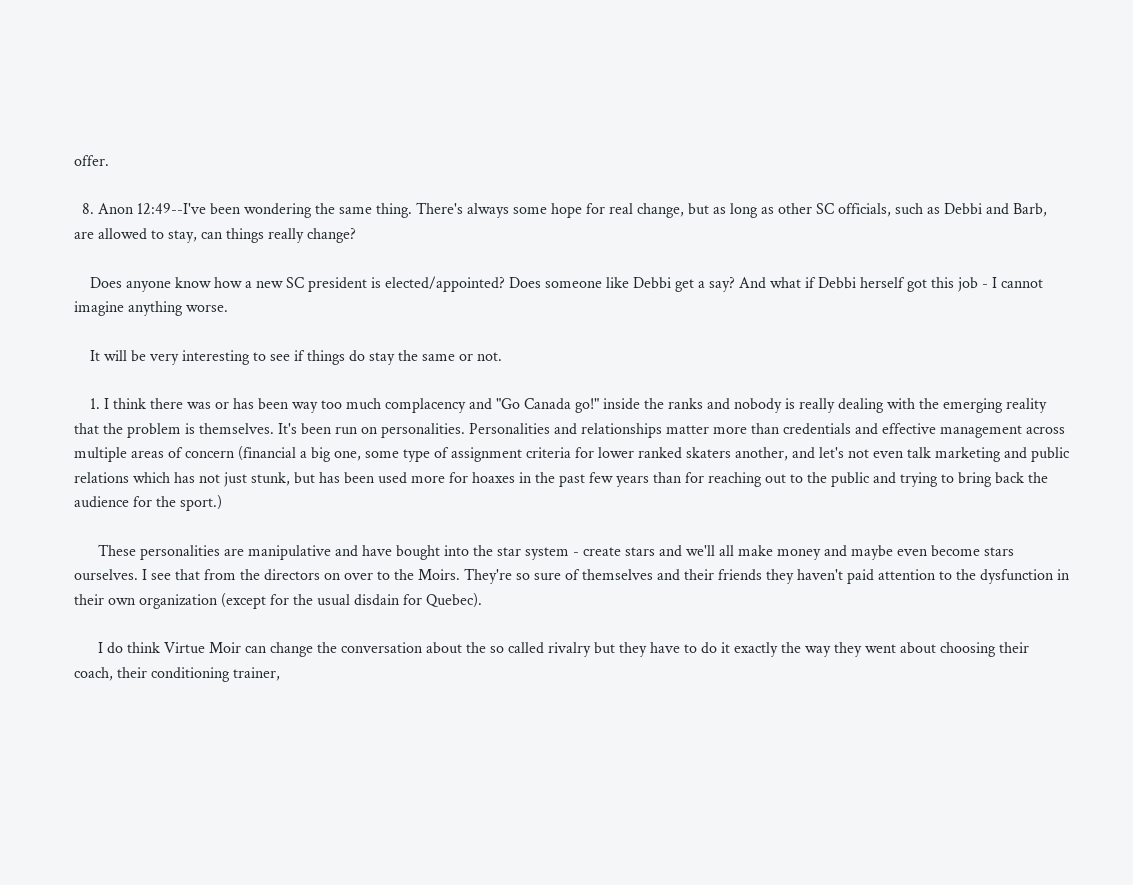offer.

  8. Anon 12:49--I've been wondering the same thing. There's always some hope for real change, but as long as other SC officials, such as Debbi and Barb, are allowed to stay, can things really change?

    Does anyone know how a new SC president is elected/appointed? Does someone like Debbi get a say? And what if Debbi herself got this job - I cannot imagine anything worse.

    It will be very interesting to see if things do stay the same or not.

    1. I think there was or has been way too much complacency and "Go Canada go!" inside the ranks and nobody is really dealing with the emerging reality that the problem is themselves. It's been run on personalities. Personalities and relationships matter more than credentials and effective management across multiple areas of concern (financial a big one, some type of assignment criteria for lower ranked skaters another, and let's not even talk marketing and public relations which has not just stunk, but has been used more for hoaxes in the past few years than for reaching out to the public and trying to bring back the audience for the sport.)

      These personalities are manipulative and have bought into the star system - create stars and we'll all make money and maybe even become stars ourselves. I see that from the directors on over to the Moirs. They're so sure of themselves and their friends they haven't paid attention to the dysfunction in their own organization (except for the usual disdain for Quebec).

      I do think Virtue Moir can change the conversation about the so called rivalry but they have to do it exactly the way they went about choosing their coach, their conditioning trainer,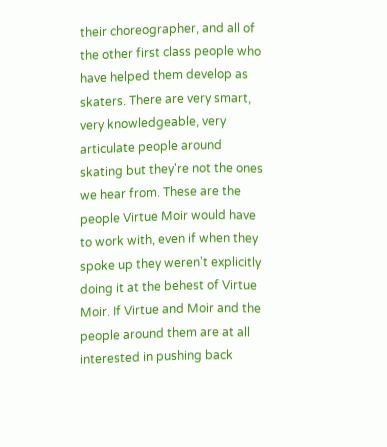their choreographer, and all of the other first class people who have helped them develop as skaters. There are very smart, very knowledgeable, very articulate people around skating but they're not the ones we hear from. These are the people Virtue Moir would have to work with, even if when they spoke up they weren't explicitly doing it at the behest of Virtue Moir. If Virtue and Moir and the people around them are at all interested in pushing back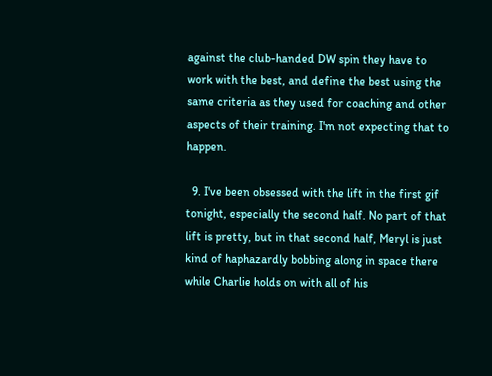against the club-handed DW spin they have to work with the best, and define the best using the same criteria as they used for coaching and other aspects of their training. I'm not expecting that to happen.

  9. I've been obsessed with the lift in the first gif tonight, especially the second half. No part of that lift is pretty, but in that second half, Meryl is just kind of haphazardly bobbing along in space there while Charlie holds on with all of his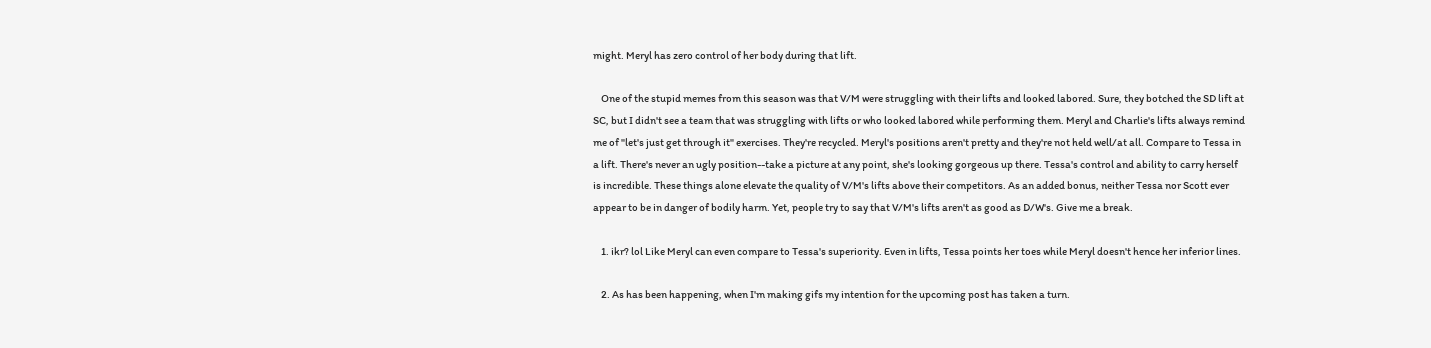might. Meryl has zero control of her body during that lift.

    One of the stupid memes from this season was that V/M were struggling with their lifts and looked labored. Sure, they botched the SD lift at SC, but I didn't see a team that was struggling with lifts or who looked labored while performing them. Meryl and Charlie's lifts always remind me of "let's just get through it" exercises. They're recycled. Meryl's positions aren't pretty and they're not held well/at all. Compare to Tessa in a lift. There's never an ugly position--take a picture at any point, she's looking gorgeous up there. Tessa's control and ability to carry herself is incredible. These things alone elevate the quality of V/M's lifts above their competitors. As an added bonus, neither Tessa nor Scott ever appear to be in danger of bodily harm. Yet, people try to say that V/M's lifts aren't as good as D/W's. Give me a break.

    1. ikr? lol Like Meryl can even compare to Tessa's superiority. Even in lifts, Tessa points her toes while Meryl doesn't hence her inferior lines.

    2. As has been happening, when I'm making gifs my intention for the upcoming post has taken a turn.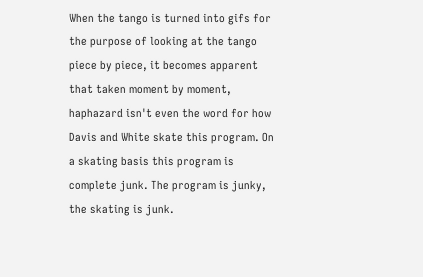When the tango is turned into gifs for the purpose of looking at the tango piece by piece, it becomes apparent that taken moment by moment, haphazard isn't even the word for how Davis and White skate this program. On a skating basis this program is complete junk. The program is junky, the skating is junk.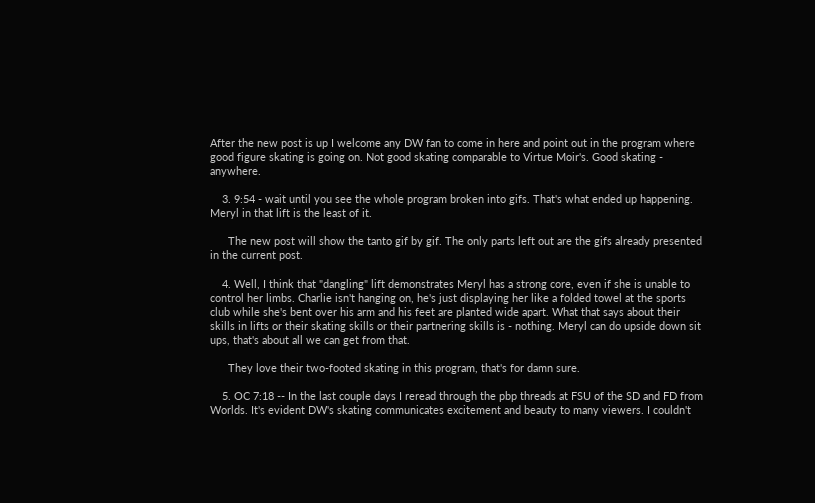After the new post is up I welcome any DW fan to come in here and point out in the program where good figure skating is going on. Not good skating comparable to Virtue Moir's. Good skating - anywhere.

    3. 9:54 - wait until you see the whole program broken into gifs. That's what ended up happening. Meryl in that lift is the least of it.

      The new post will show the tanto gif by gif. The only parts left out are the gifs already presented in the current post.

    4. Well, I think that "dangling" lift demonstrates Meryl has a strong core, even if she is unable to control her limbs. Charlie isn't hanging on, he's just displaying her like a folded towel at the sports club while she's bent over his arm and his feet are planted wide apart. What that says about their skills in lifts or their skating skills or their partnering skills is - nothing. Meryl can do upside down sit ups, that's about all we can get from that.

      They love their two-footed skating in this program, that's for damn sure.

    5. OC 7:18 -- In the last couple days I reread through the pbp threads at FSU of the SD and FD from Worlds. It's evident DW's skating communicates excitement and beauty to many viewers. I couldn't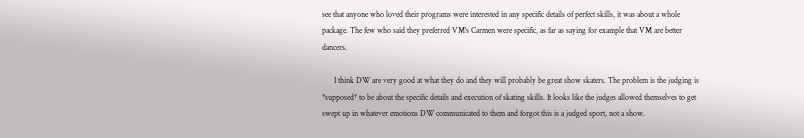see that anyone who loved their programs were interested in any specific details of perfect skills, it was about a whole package. The few who said they preferred VM's Carmen were specific, as far as saying for example that VM are better dancers.

      I think DW are very good at what they do and they will probably be great show skaters. The problem is the judging is *supposed* to be about the specific details and execution of skating skills. It looks like the judges allowed themselves to get swept up in whatever emotions DW communicated to them and forgot this is a judged sport, not a show.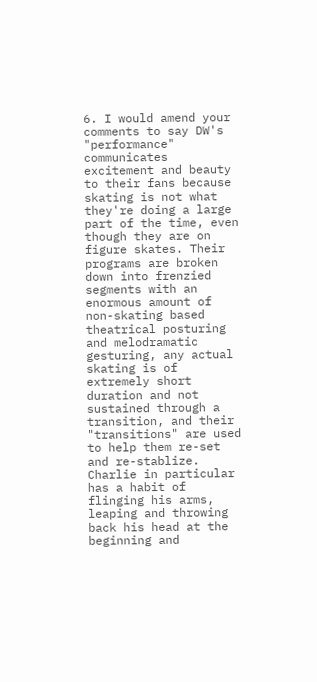6. I would amend your comments to say DW's "performance" communicates excitement and beauty to their fans because skating is not what they're doing a large part of the time, even though they are on figure skates. Their programs are broken down into frenzied segments with an enormous amount of non-skating based theatrical posturing and melodramatic gesturing, any actual skating is of extremely short duration and not sustained through a transition, and their "transitions" are used to help them re-set and re-stablize. Charlie in particular has a habit of flinging his arms, leaping and throwing back his head at the beginning and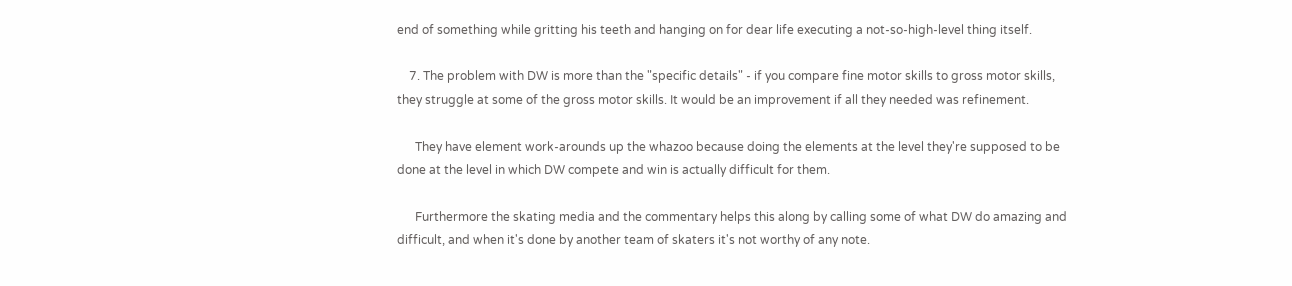end of something while gritting his teeth and hanging on for dear life executing a not-so-high-level thing itself.

    7. The problem with DW is more than the "specific details" - if you compare fine motor skills to gross motor skills, they struggle at some of the gross motor skills. It would be an improvement if all they needed was refinement.

      They have element work-arounds up the whazoo because doing the elements at the level they're supposed to be done at the level in which DW compete and win is actually difficult for them.

      Furthermore the skating media and the commentary helps this along by calling some of what DW do amazing and difficult, and when it's done by another team of skaters it's not worthy of any note.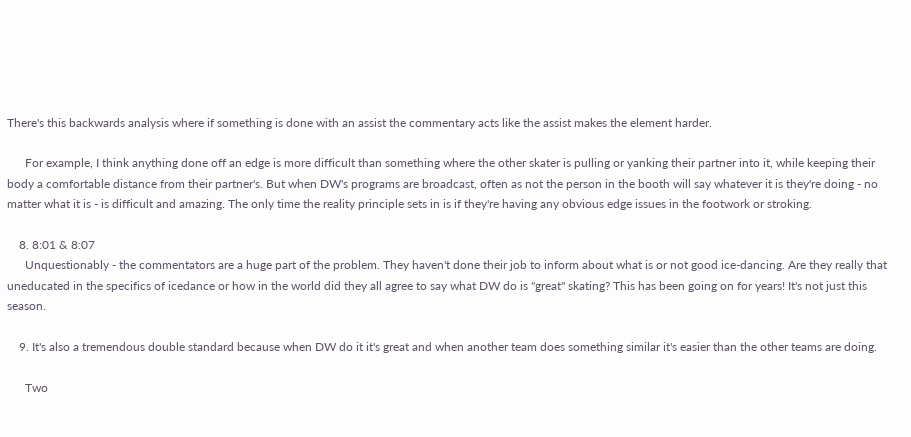There's this backwards analysis where if something is done with an assist the commentary acts like the assist makes the element harder.

      For example, I think anything done off an edge is more difficult than something where the other skater is pulling or yanking their partner into it, while keeping their body a comfortable distance from their partner's. But when DW's programs are broadcast, often as not the person in the booth will say whatever it is they're doing - no matter what it is - is difficult and amazing. The only time the reality principle sets in is if they're having any obvious edge issues in the footwork or stroking.

    8. 8:01 & 8:07
      Unquestionably - the commentators are a huge part of the problem. They haven't done their job to inform about what is or not good ice-dancing. Are they really that uneducated in the specifics of icedance or how in the world did they all agree to say what DW do is "great" skating? This has been going on for years! It's not just this season.

    9. It's also a tremendous double standard because when DW do it it's great and when another team does something similar it's easier than the other teams are doing.

      Two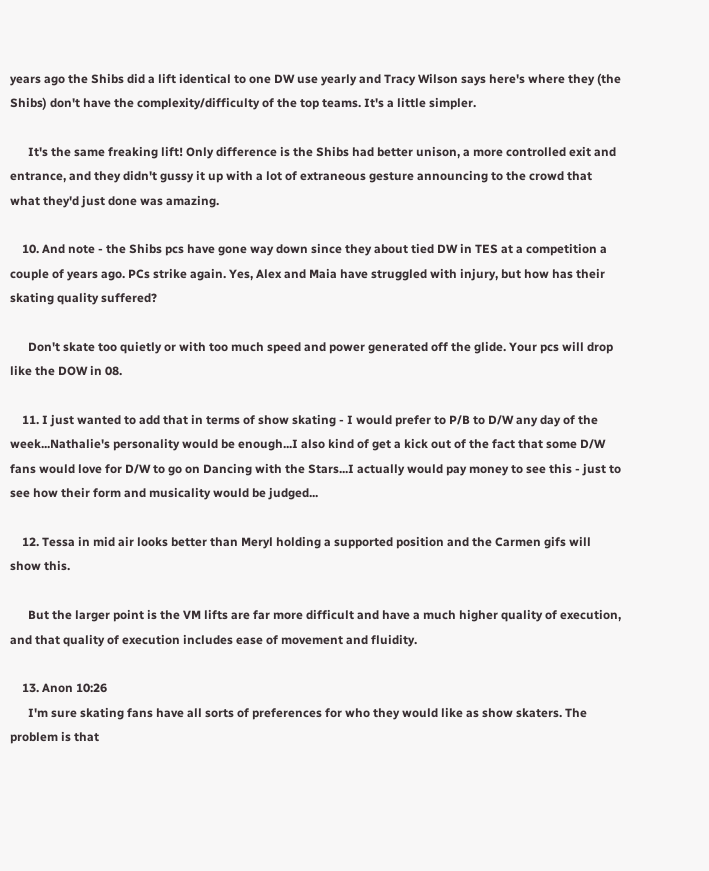years ago the Shibs did a lift identical to one DW use yearly and Tracy Wilson says here's where they (the Shibs) don't have the complexity/difficulty of the top teams. It's a little simpler.

      It's the same freaking lift! Only difference is the Shibs had better unison, a more controlled exit and entrance, and they didn't gussy it up with a lot of extraneous gesture announcing to the crowd that what they'd just done was amazing.

    10. And note - the Shibs pcs have gone way down since they about tied DW in TES at a competition a couple of years ago. PCs strike again. Yes, Alex and Maia have struggled with injury, but how has their skating quality suffered?

      Don't skate too quietly or with too much speed and power generated off the glide. Your pcs will drop like the DOW in 08.

    11. I just wanted to add that in terms of show skating - I would prefer to P/B to D/W any day of the week...Nathalie's personality would be enough...I also kind of get a kick out of the fact that some D/W fans would love for D/W to go on Dancing with the Stars...I actually would pay money to see this - just to see how their form and musicality would be judged...

    12. Tessa in mid air looks better than Meryl holding a supported position and the Carmen gifs will show this.

      But the larger point is the VM lifts are far more difficult and have a much higher quality of execution, and that quality of execution includes ease of movement and fluidity.

    13. Anon 10:26
      I'm sure skating fans have all sorts of preferences for who they would like as show skaters. The problem is that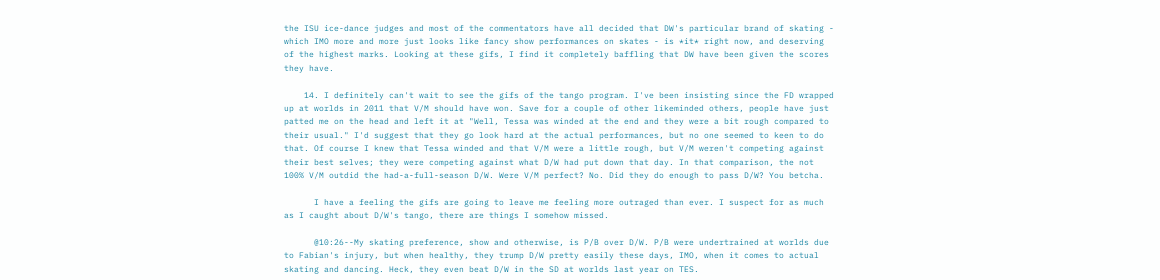the ISU ice-dance judges and most of the commentators have all decided that DW's particular brand of skating - which IMO more and more just looks like fancy show performances on skates - is *it* right now, and deserving of the highest marks. Looking at these gifs, I find it completely baffling that DW have been given the scores they have.

    14. I definitely can't wait to see the gifs of the tango program. I've been insisting since the FD wrapped up at worlds in 2011 that V/M should have won. Save for a couple of other likeminded others, people have just patted me on the head and left it at "Well, Tessa was winded at the end and they were a bit rough compared to their usual." I'd suggest that they go look hard at the actual performances, but no one seemed to keen to do that. Of course I knew that Tessa winded and that V/M were a little rough, but V/M weren't competing against their best selves; they were competing against what D/W had put down that day. In that comparison, the not 100% V/M outdid the had-a-full-season D/W. Were V/M perfect? No. Did they do enough to pass D/W? You betcha.

      I have a feeling the gifs are going to leave me feeling more outraged than ever. I suspect for as much as I caught about D/W's tango, there are things I somehow missed.

      @10:26--My skating preference, show and otherwise, is P/B over D/W. P/B were undertrained at worlds due to Fabian's injury, but when healthy, they trump D/W pretty easily these days, IMO, when it comes to actual skating and dancing. Heck, they even beat D/W in the SD at worlds last year on TES.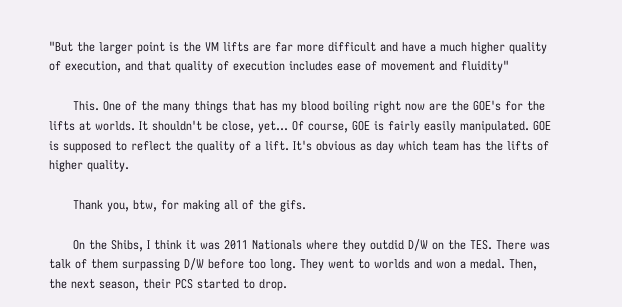"But the larger point is the VM lifts are far more difficult and have a much higher quality of execution, and that quality of execution includes ease of movement and fluidity"

      This. One of the many things that has my blood boiling right now are the GOE's for the lifts at worlds. It shouldn't be close, yet... Of course, GOE is fairly easily manipulated. GOE is supposed to reflect the quality of a lift. It's obvious as day which team has the lifts of higher quality.

      Thank you, btw, for making all of the gifs.

      On the Shibs, I think it was 2011 Nationals where they outdid D/W on the TES. There was talk of them surpassing D/W before too long. They went to worlds and won a medal. Then, the next season, their PCS started to drop.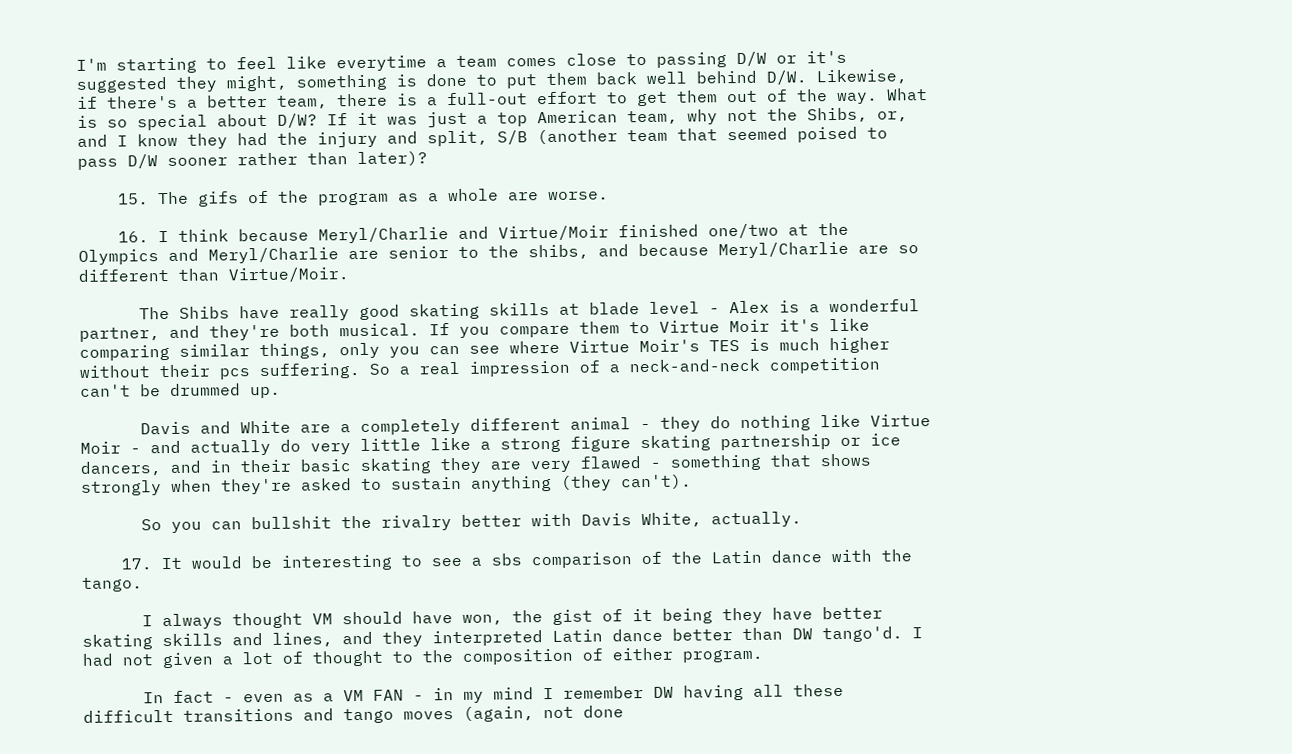I'm starting to feel like everytime a team comes close to passing D/W or it's suggested they might, something is done to put them back well behind D/W. Likewise, if there's a better team, there is a full-out effort to get them out of the way. What is so special about D/W? If it was just a top American team, why not the Shibs, or, and I know they had the injury and split, S/B (another team that seemed poised to pass D/W sooner rather than later)?

    15. The gifs of the program as a whole are worse.

    16. I think because Meryl/Charlie and Virtue/Moir finished one/two at the Olympics and Meryl/Charlie are senior to the shibs, and because Meryl/Charlie are so different than Virtue/Moir.

      The Shibs have really good skating skills at blade level - Alex is a wonderful partner, and they're both musical. If you compare them to Virtue Moir it's like comparing similar things, only you can see where Virtue Moir's TES is much higher without their pcs suffering. So a real impression of a neck-and-neck competition can't be drummed up.

      Davis and White are a completely different animal - they do nothing like Virtue Moir - and actually do very little like a strong figure skating partnership or ice dancers, and in their basic skating they are very flawed - something that shows strongly when they're asked to sustain anything (they can't).

      So you can bullshit the rivalry better with Davis White, actually.

    17. It would be interesting to see a sbs comparison of the Latin dance with the tango.

      I always thought VM should have won, the gist of it being they have better skating skills and lines, and they interpreted Latin dance better than DW tango'd. I had not given a lot of thought to the composition of either program.

      In fact - even as a VM FAN - in my mind I remember DW having all these difficult transitions and tango moves (again, not done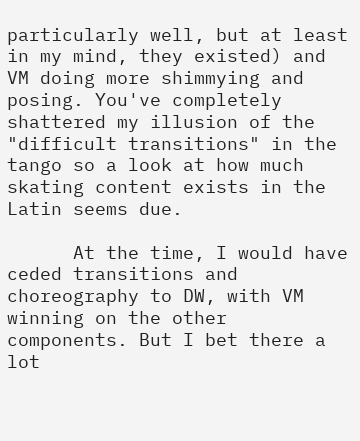particularly well, but at least in my mind, they existed) and VM doing more shimmying and posing. You've completely shattered my illusion of the "difficult transitions" in the tango so a look at how much skating content exists in the Latin seems due.

      At the time, I would have ceded transitions and choreography to DW, with VM winning on the other components. But I bet there a lot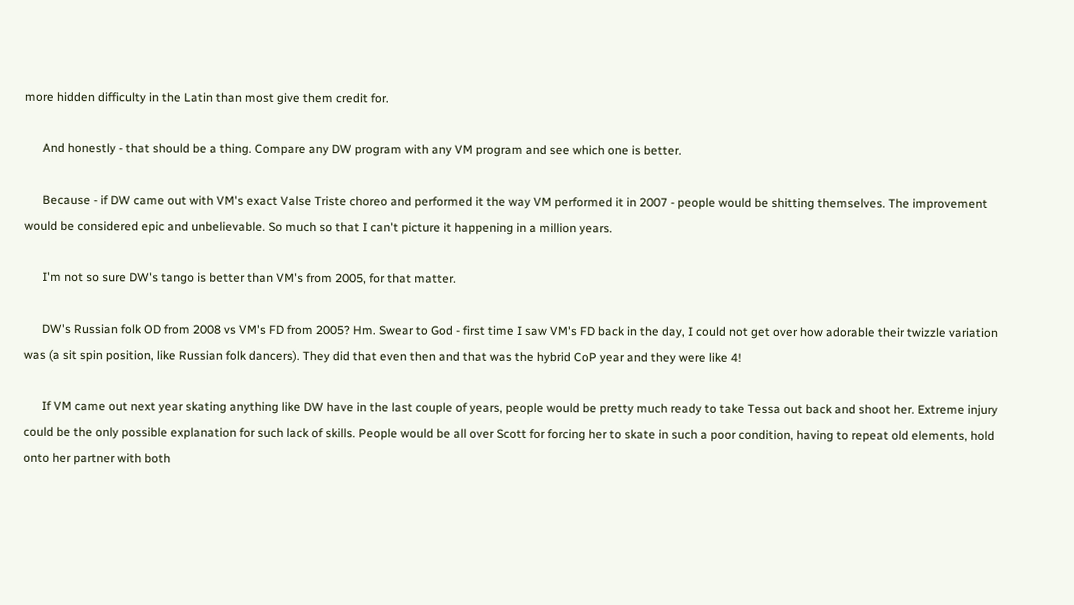more hidden difficulty in the Latin than most give them credit for.

      And honestly - that should be a thing. Compare any DW program with any VM program and see which one is better.

      Because - if DW came out with VM's exact Valse Triste choreo and performed it the way VM performed it in 2007 - people would be shitting themselves. The improvement would be considered epic and unbelievable. So much so that I can't picture it happening in a million years.

      I'm not so sure DW's tango is better than VM's from 2005, for that matter.

      DW's Russian folk OD from 2008 vs VM's FD from 2005? Hm. Swear to God - first time I saw VM's FD back in the day, I could not get over how adorable their twizzle variation was (a sit spin position, like Russian folk dancers). They did that even then and that was the hybrid CoP year and they were like 4!

      If VM came out next year skating anything like DW have in the last couple of years, people would be pretty much ready to take Tessa out back and shoot her. Extreme injury could be the only possible explanation for such lack of skills. People would be all over Scott for forcing her to skate in such a poor condition, having to repeat old elements, hold onto her partner with both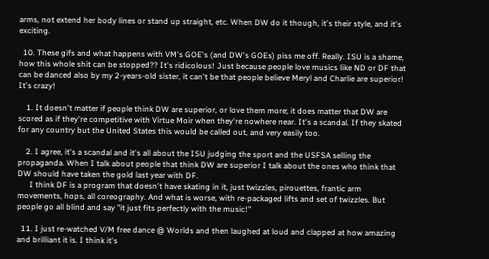arms, not extend her body lines or stand up straight, etc. When DW do it though, it's their style, and it's exciting.

  10. These gifs and what happens with VM's GOE's (and DW's GOEs) piss me off. Really. ISU is a shame, how this whole shit can be stopped?? It's ridicolous! Just because people love musics like ND or DF that can be danced also by my 2-years-old sister, it can't be that people believe Meryl and Charlie are superior! It's crazy!

    1. It doesn't matter if people think DW are superior, or love them more; it does matter that DW are scored as if they're competitive with Virtue Moir when they're nowhere near. It's a scandal. If they skated for any country but the United States this would be called out, and very easily too.

    2. I agree, it's a scandal and it's all about the ISU judging the sport and the USFSA selling the propaganda. When I talk about people that think DW are superior I talk about the ones who think that DW should have taken the gold last year with DF.
      I think DF is a program that doesn't have skating in it, just twizzles, pirouettes, frantic arm movements, hops, all coreography. And what is worse, with re-packaged lifts and set of twizzles. But people go all blind and say "it just fits perfectly with the music!"

  11. I just re-watched V/M free dance @ Worlds and then laughed at loud and clapped at how amazing and brilliant it is. I think it's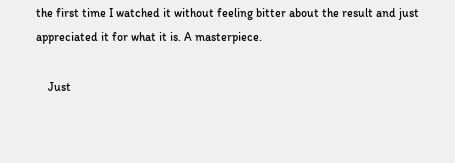the first time I watched it without feeling bitter about the result and just appreciated it for what it is. A masterpiece.

    Just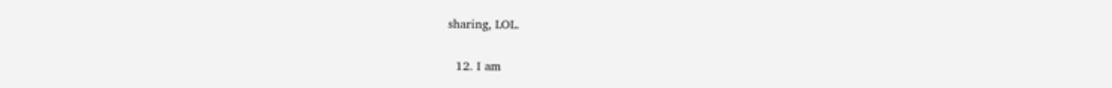sharing, LOL.

  12. I am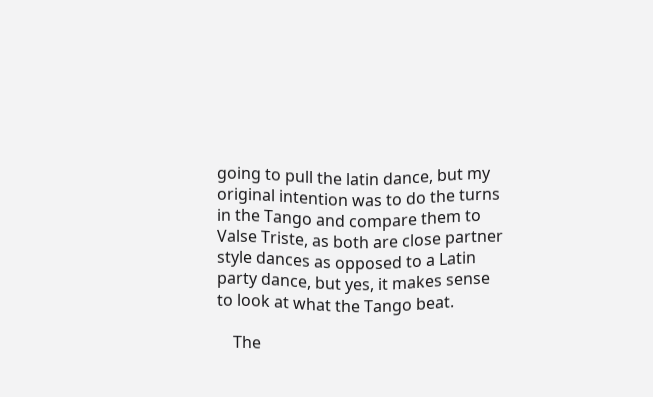going to pull the latin dance, but my original intention was to do the turns in the Tango and compare them to Valse Triste, as both are close partner style dances as opposed to a Latin party dance, but yes, it makes sense to look at what the Tango beat.

    The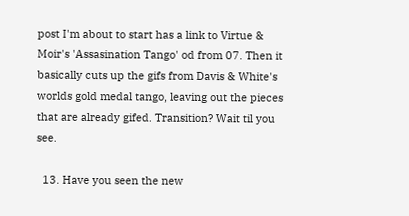post I'm about to start has a link to Virtue & Moir's 'Assasination Tango' od from 07. Then it basically cuts up the gifs from Davis & White's worlds gold medal tango, leaving out the pieces that are already gifed. Transition? Wait til you see.

  13. Have you seen the new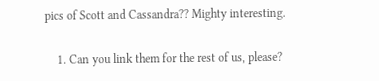pics of Scott and Cassandra?? Mighty interesting.

    1. Can you link them for the rest of us, please?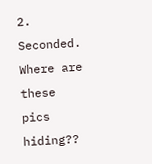2. Seconded. Where are these pics hiding??